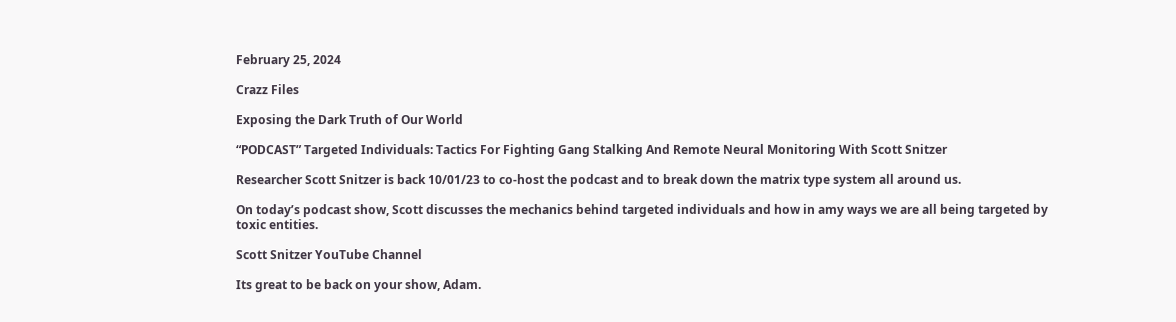February 25, 2024

Crazz Files

Exposing the Dark Truth of Our World

“PODCAST” Targeted Individuals: Tactics For Fighting Gang Stalking And Remote Neural Monitoring With Scott Snitzer

Researcher Scott Snitzer is back 10/01/23 to co-host the podcast and to break down the matrix type system all around us.

On today’s podcast show, Scott discusses the mechanics behind targeted individuals and how in amy ways we are all being targeted by toxic entities.

Scott Snitzer YouTube Channel

Its great to be back on your show, Adam.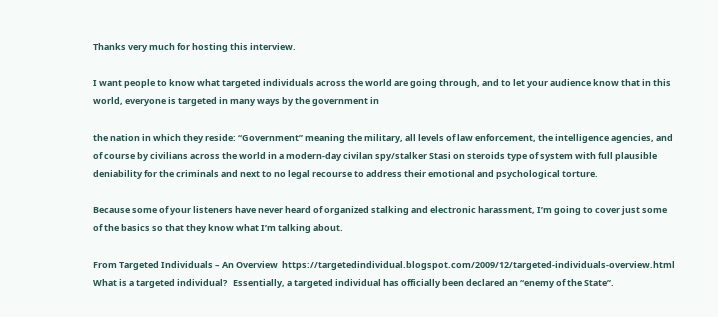Thanks very much for hosting this interview.

I want people to know what targeted individuals across the world are going through, and to let your audience know that in this world, everyone is targeted in many ways by the government in

the nation in which they reside: “Government” meaning the military, all levels of law enforcement, the intelligence agencies, and of course by civilians across the world in a modern-day civilan spy/stalker Stasi on steroids type of system with full plausible deniability for the criminals and next to no legal recourse to address their emotional and psychological torture.

Because some of your listeners have never heard of organized stalking and electronic harassment, I’m going to cover just some of the basics so that they know what I’m talking about.

From Targeted Individuals – An Overview  https://targetedindividual.blogspot.com/2009/12/targeted-individuals-overview.html
What is a targeted individual?   Essentially, a targeted individual has officially been declared an “enemy of the State”.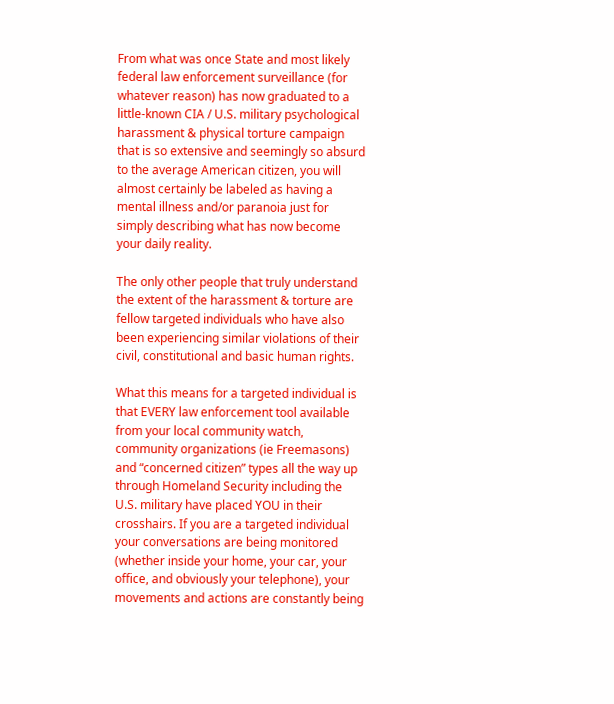From what was once State and most likely federal law enforcement surveillance (for whatever reason) has now graduated to a little-known CIA / U.S. military psychological harassment & physical torture campaign that is so extensive and seemingly so absurd to the average American citizen, you will almost certainly be labeled as having a mental illness and/or paranoia just for simply describing what has now become your daily reality.

The only other people that truly understand the extent of the harassment & torture are fellow targeted individuals who have also been experiencing similar violations of their civil, constitutional and basic human rights.

What this means for a targeted individual is that EVERY law enforcement tool available from your local community watch, community organizations (ie Freemasons) and “concerned citizen” types all the way up through Homeland Security including the U.S. military have placed YOU in their crosshairs. If you are a targeted individual your conversations are being monitored (whether inside your home, your car, your office, and obviously your telephone), your movements and actions are constantly being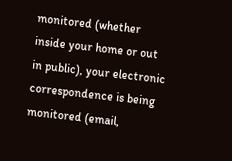monitored (whether inside your home or out in public), your electronic correspondence is being monitored (email,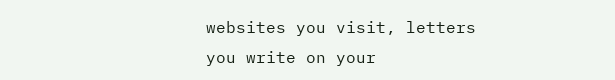websites you visit, letters you write on your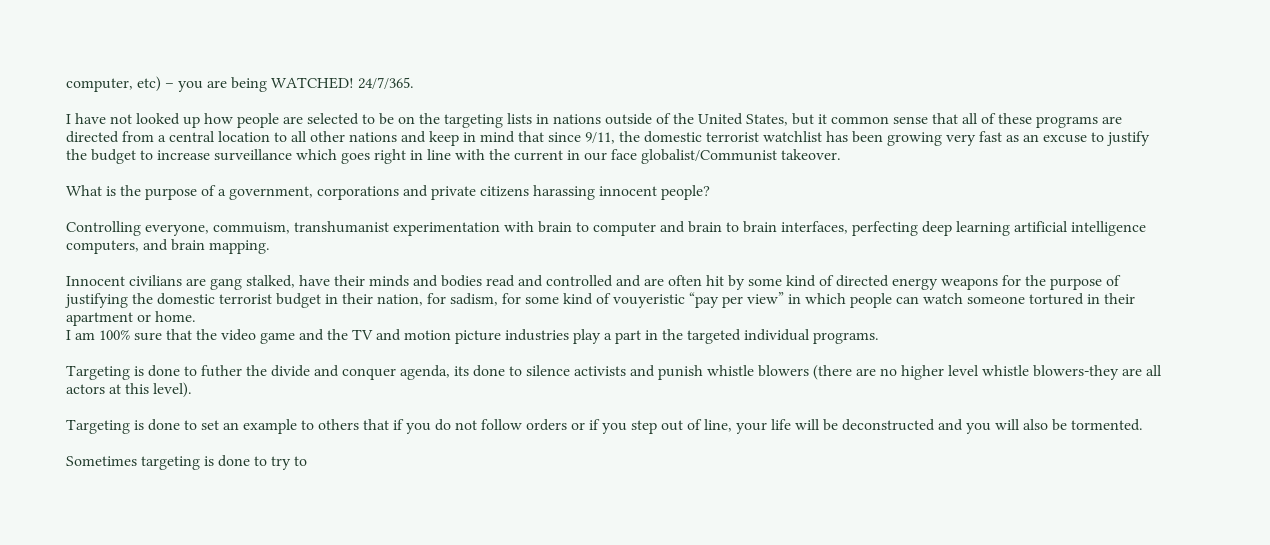computer, etc) – you are being WATCHED! 24/7/365.

I have not looked up how people are selected to be on the targeting lists in nations outside of the United States, but it common sense that all of these programs are directed from a central location to all other nations and keep in mind that since 9/11, the domestic terrorist watchlist has been growing very fast as an excuse to justify the budget to increase surveillance which goes right in line with the current in our face globalist/Communist takeover.

What is the purpose of a government, corporations and private citizens harassing innocent people?

Controlling everyone, commuism, transhumanist experimentation with brain to computer and brain to brain interfaces, perfecting deep learning artificial intelligence computers, and brain mapping.

Innocent civilians are gang stalked, have their minds and bodies read and controlled and are often hit by some kind of directed energy weapons for the purpose of justifying the domestic terrorist budget in their nation, for sadism, for some kind of vouyeristic “pay per view” in which people can watch someone tortured in their apartment or home.
I am 100% sure that the video game and the TV and motion picture industries play a part in the targeted individual programs.

Targeting is done to futher the divide and conquer agenda, its done to silence activists and punish whistle blowers (there are no higher level whistle blowers-they are all actors at this level).

Targeting is done to set an example to others that if you do not follow orders or if you step out of line, your life will be deconstructed and you will also be tormented.

Sometimes targeting is done to try to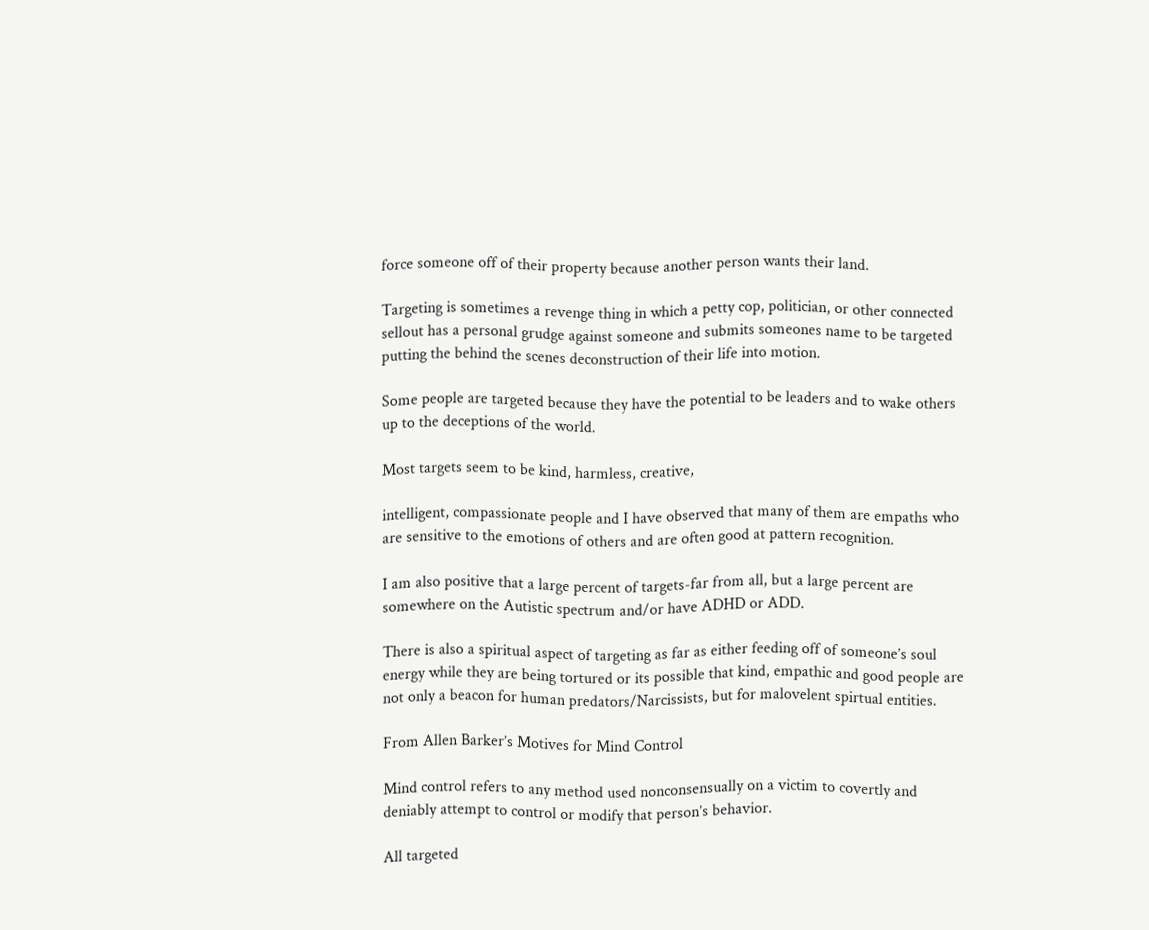force someone off of their property because another person wants their land.

Targeting is sometimes a revenge thing in which a petty cop, politician, or other connected sellout has a personal grudge against someone and submits someones name to be targeted putting the behind the scenes deconstruction of their life into motion.

Some people are targeted because they have the potential to be leaders and to wake others up to the deceptions of the world.

Most targets seem to be kind, harmless, creative,

intelligent, compassionate people and I have observed that many of them are empaths who are sensitive to the emotions of others and are often good at pattern recognition.

I am also positive that a large percent of targets-far from all, but a large percent are somewhere on the Autistic spectrum and/or have ADHD or ADD.

There is also a spiritual aspect of targeting as far as either feeding off of someone’s soul energy while they are being tortured or its possible that kind, empathic and good people are not only a beacon for human predators/Narcissists, but for malovelent spirtual entities.

From Allen Barker’s Motives for Mind Control

Mind control refers to any method used nonconsensually on a victim to covertly and deniably attempt to control or modify that person’s behavior.

All targeted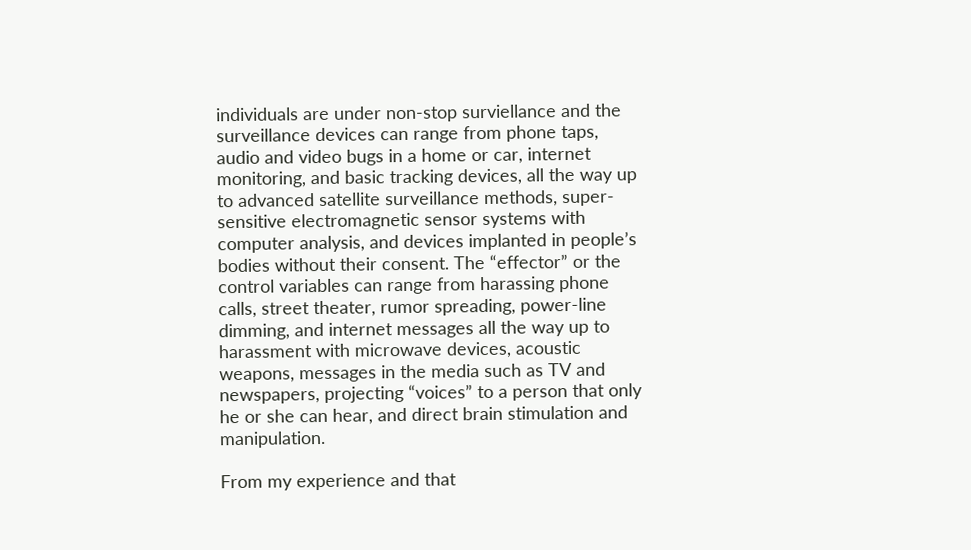individuals are under non-stop surviellance and the surveillance devices can range from phone taps, audio and video bugs in a home or car, internet monitoring, and basic tracking devices, all the way up to advanced satellite surveillance methods, super-sensitive electromagnetic sensor systems with computer analysis, and devices implanted in people’s bodies without their consent. The “effector” or the control variables can range from harassing phone calls, street theater, rumor spreading, power-line dimming, and internet messages all the way up to harassment with microwave devices, acoustic weapons, messages in the media such as TV and newspapers, projecting “voices” to a person that only he or she can hear, and direct brain stimulation and manipulation.

From my experience and that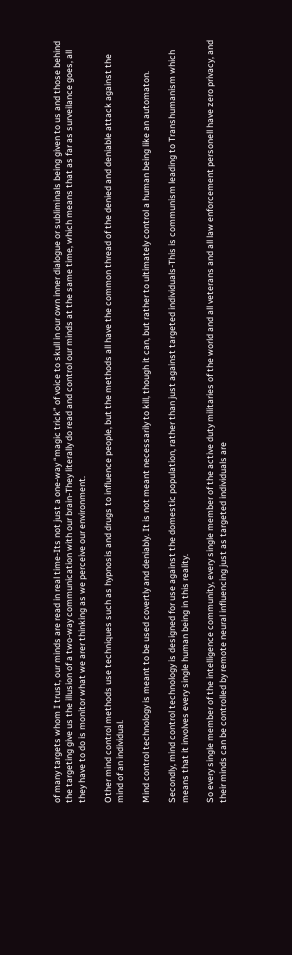of many targets whom I trust, our minds are read in real time-Its not just a one-way “magic trick” of voice to skull in our own inner dialogue or subliminals being given to us and those behind the targeting give us the illusion of a two-way communication with our brain-They literally do read and control our minds at the same time, which means that as far as surveilance goes, all they have to do is monitor what we arer thinking as we perceive our environment.

Other mind control methods use techniques such as hypnosis and drugs to influence people, but the methods all have the common thread of the denied and deniable attack against the mind of an individual.

Mind control technology is meant to be used covertly and deniably. It is not meant necessarily to kill, though it can, but rather to ultimately control a human being like an automaton.

Secondly, mind control technology is designed for use against the domestic population, rather than just against targeted individuals-This is communism leading to Transhumanism which means that it involves every single human being in this reality.

So every single member of the intelligence community, every single member of the active duty militaries of the world and all veterans and all law enforcement personell have zero privacy, and their minds can be controlled by remote neural influencing just as targeted individuals are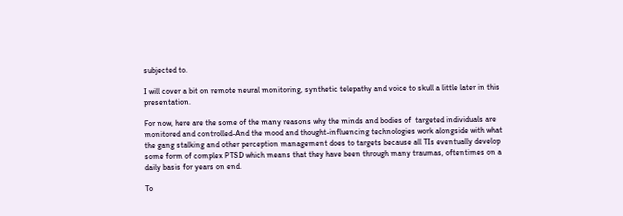subjected to.

I will cover a bit on remote neural monitoring, synthetic telepathy and voice to skull a little later in this presentation.

For now, here are the some of the many reasons why the minds and bodies of  targeted individuals are monitored and controlled-And the mood and thought-influencing technologies work alongside with what the gang stalking and other perception management does to targets because all TIs eventually develop some form of complex PTSD which means that they have been through many traumas, oftentimes on a daily basis for years on end.

To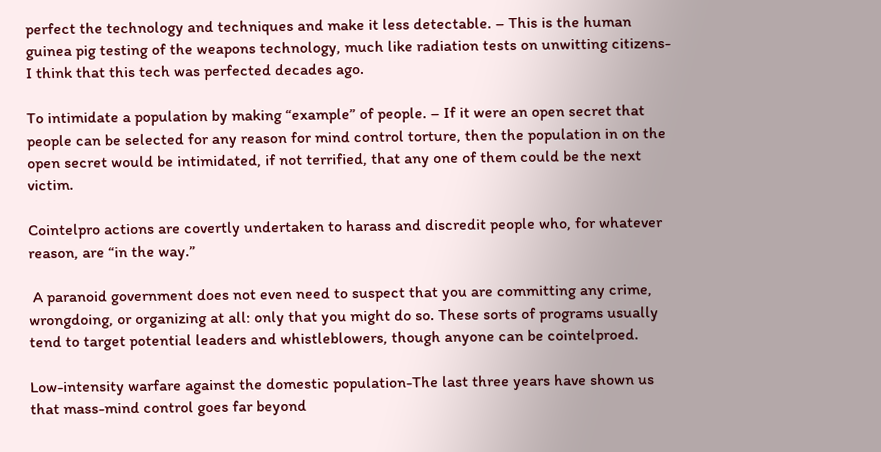perfect the technology and techniques and make it less detectable. – This is the human guinea pig testing of the weapons technology, much like radiation tests on unwitting citizens-I think that this tech was perfected decades ago.

To intimidate a population by making “example” of people. – If it were an open secret that people can be selected for any reason for mind control torture, then the population in on the open secret would be intimidated, if not terrified, that any one of them could be the next victim.

Cointelpro actions are covertly undertaken to harass and discredit people who, for whatever reason, are “in the way.”

 A paranoid government does not even need to suspect that you are committing any crime, wrongdoing, or organizing at all: only that you might do so. These sorts of programs usually tend to target potential leaders and whistleblowers, though anyone can be cointelproed.

Low-intensity warfare against the domestic population-The last three years have shown us that mass-mind control goes far beyond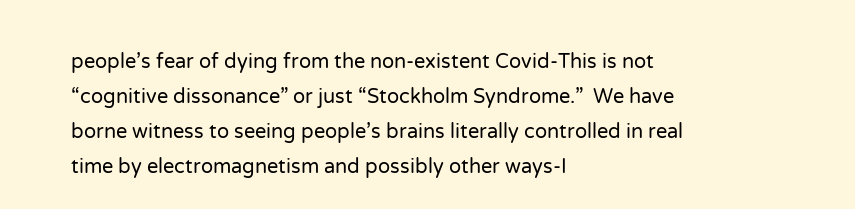people’s fear of dying from the non-existent Covid-This is not “cognitive dissonance” or just “Stockholm Syndrome.”  We have borne witness to seeing people’s brains literally controlled in real time by electromagnetism and possibly other ways-I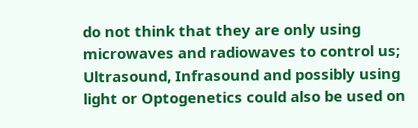do not think that they are only using microwaves and radiowaves to control us; Ultrasound, Infrasound and possibly using light or Optogenetics could also be used on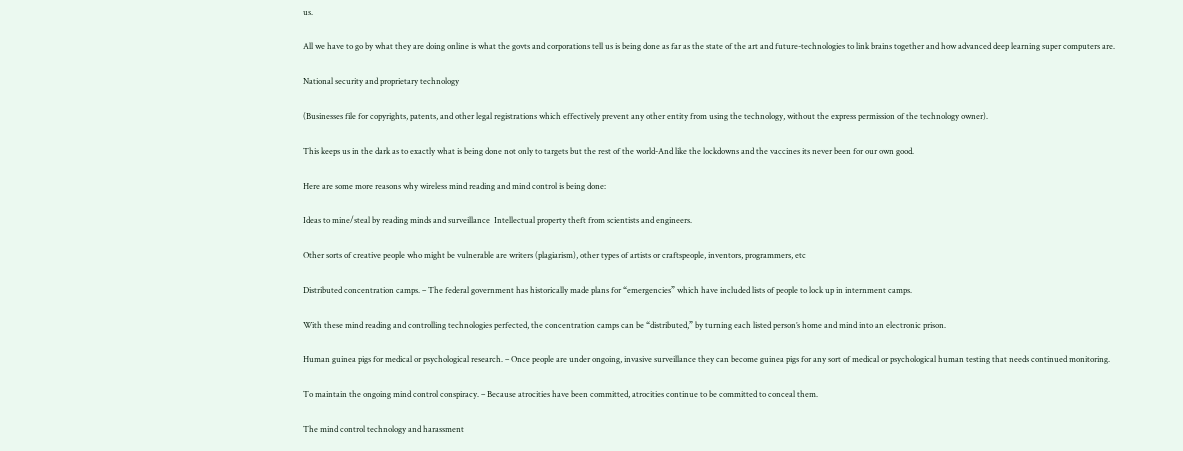us.

All we have to go by what they are doing online is what the govts and corporations tell us is being done as far as the state of the art and future-technologies to link brains together and how advanced deep learning super computers are.

National security and proprietary technology

(Businesses file for copyrights, patents, and other legal registrations which effectively prevent any other entity from using the technology, without the express permission of the technology owner).

This keeps us in the dark as to exactly what is being done not only to targets but the rest of the world-And like the lockdowns and the vaccines its never been for our own good.

Here are some more reasons why wireless mind reading and mind control is being done:

Ideas to mine/steal by reading minds and surveillance  Intellectual property theft from scientists and engineers.

Other sorts of creative people who might be vulnerable are writers (plagiarism), other types of artists or craftspeople, inventors, programmers, etc

Distributed concentration camps. – The federal government has historically made plans for “emergencies” which have included lists of people to lock up in internment camps.

With these mind reading and controlling technologies perfected, the concentration camps can be “distributed,” by turning each listed person’s home and mind into an electronic prison.

Human guinea pigs for medical or psychological research. – Once people are under ongoing, invasive surveillance they can become guinea pigs for any sort of medical or psychological human testing that needs continued monitoring.

To maintain the ongoing mind control conspiracy. – Because atrocities have been committed, atrocities continue to be committed to conceal them.

The mind control technology and harassment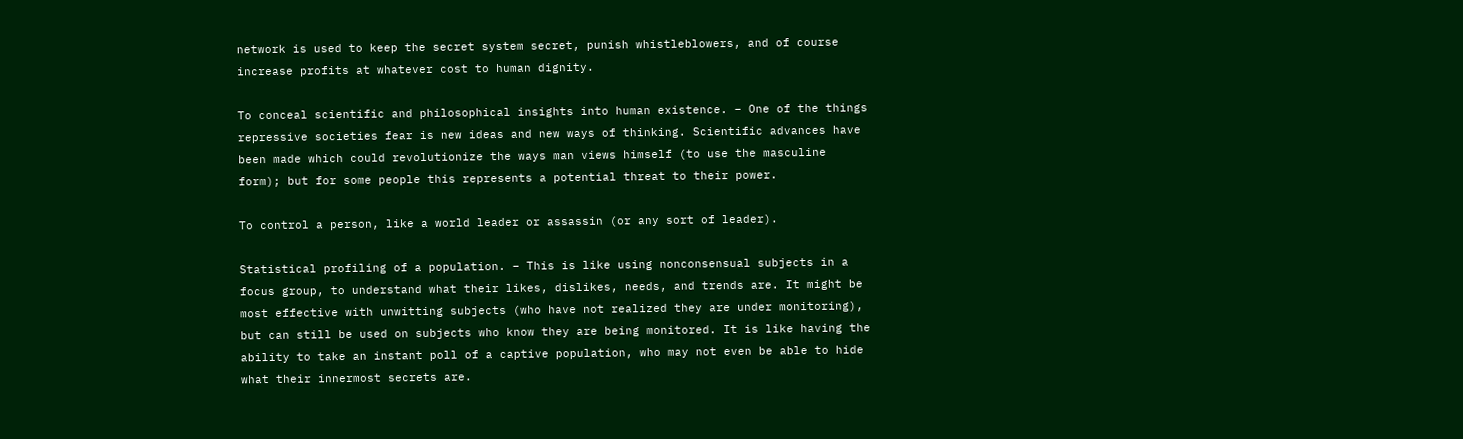network is used to keep the secret system secret, punish whistleblowers, and of course increase profits at whatever cost to human dignity.

To conceal scientific and philosophical insights into human existence. – One of the things repressive societies fear is new ideas and new ways of thinking. Scientific advances have been made which could revolutionize the ways man views himself (to use the masculine form); but for some people this represents a potential threat to their power.

To control a person, like a world leader or assassin (or any sort of leader).

Statistical profiling of a population. – This is like using nonconsensual subjects in a focus group, to understand what their likes, dislikes, needs, and trends are. It might be most effective with unwitting subjects (who have not realized they are under monitoring), but can still be used on subjects who know they are being monitored. It is like having the ability to take an instant poll of a captive population, who may not even be able to hide what their innermost secrets are.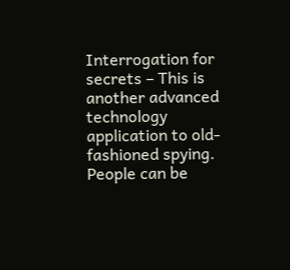Interrogation for secrets – This is another advanced technology application to old-fashioned spying. People can be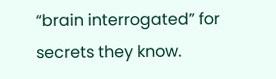“brain interrogated” for secrets they know.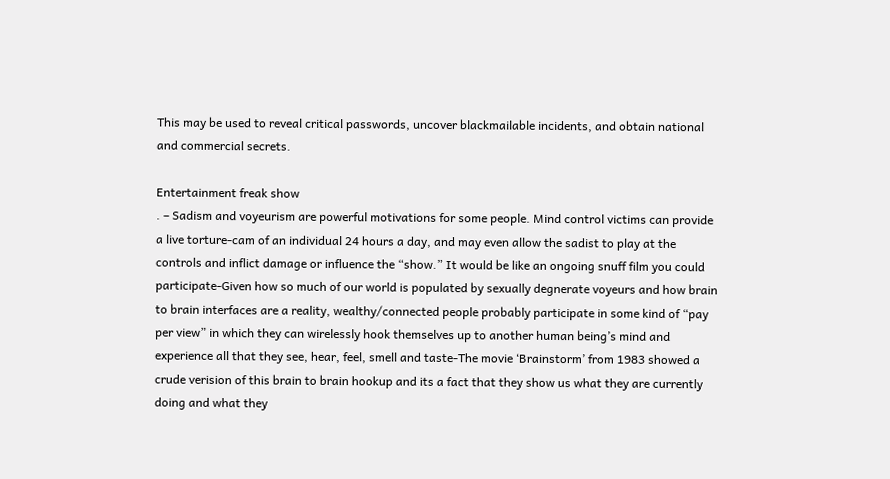This may be used to reveal critical passwords, uncover blackmailable incidents, and obtain national and commercial secrets.

Entertainment freak show
. – Sadism and voyeurism are powerful motivations for some people. Mind control victims can provide a live torture-cam of an individual 24 hours a day, and may even allow the sadist to play at the controls and inflict damage or influence the “show.” It would be like an ongoing snuff film you could participate-Given how so much of our world is populated by sexually degnerate voyeurs and how brain to brain interfaces are a reality, wealthy/connected people probably participate in some kind of “pay per view” in which they can wirelessly hook themselves up to another human being’s mind and experience all that they see, hear, feel, smell and taste-The movie ‘Brainstorm’ from 1983 showed a crude verision of this brain to brain hookup and its a fact that they show us what they are currently doing and what they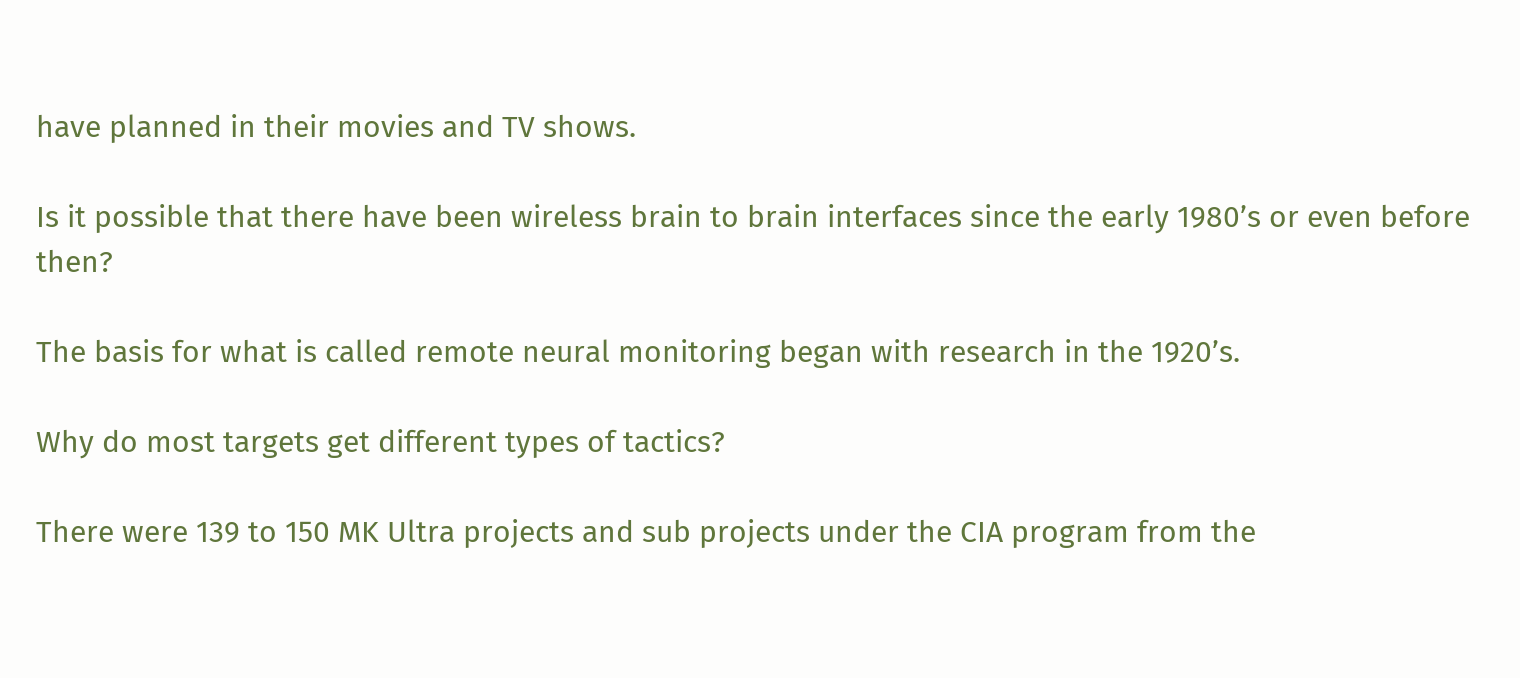have planned in their movies and TV shows.

Is it possible that there have been wireless brain to brain interfaces since the early 1980’s or even before then?

The basis for what is called remote neural monitoring began with research in the 1920’s.

Why do most targets get different types of tactics?

There were 139 to 150 MK Ultra projects and sub projects under the CIA program from the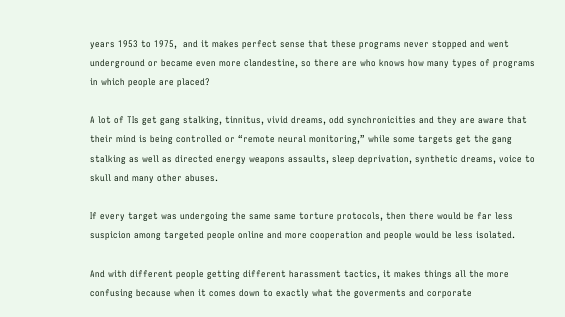years 1953 to 1975,  and it makes perfect sense that these programs never stopped and went underground or became even more clandestine, so there are who knows how many types of programs in which people are placed?

A lot of TIs get gang stalking, tinnitus, vivid dreams, odd synchronicities and they are aware that their mind is being controlled or “remote neural monitoring,” while some targets get the gang stalking as well as directed energy weapons assaults, sleep deprivation, synthetic dreams, voice to skull and many other abuses.

If every target was undergoing the same same torture protocols, then there would be far less suspicion among targeted people online and more cooperation and people would be less isolated.

And with different people getting different harassment tactics, it makes things all the more confusing because when it comes down to exactly what the goverments and corporate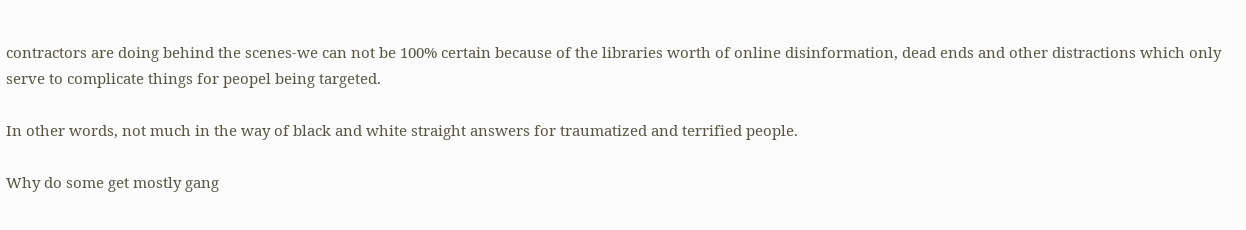contractors are doing behind the scenes-we can not be 100% certain because of the libraries worth of online disinformation, dead ends and other distractions which only serve to complicate things for peopel being targeted.

In other words, not much in the way of black and white straight answers for traumatized and terrified people.

Why do some get mostly gang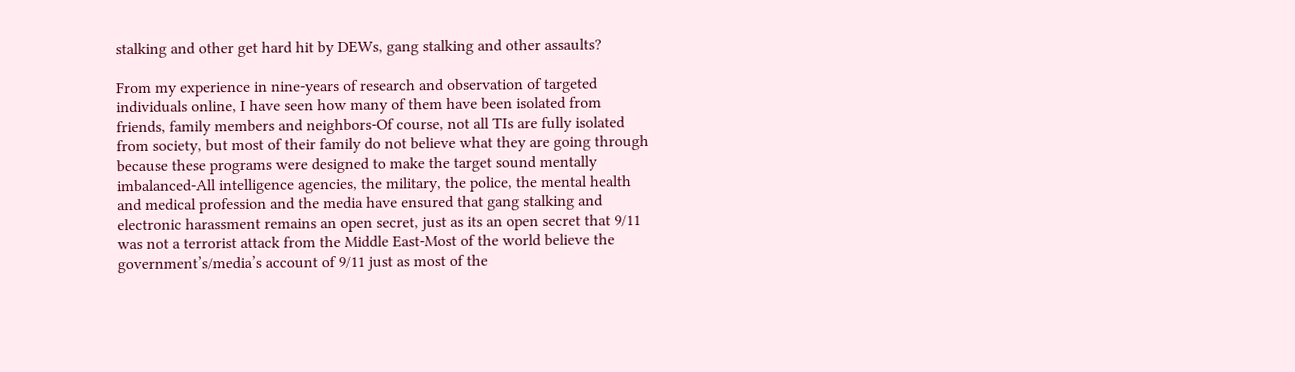stalking and other get hard hit by DEWs, gang stalking and other assaults?

From my experience in nine-years of research and observation of targeted individuals online, I have seen how many of them have been isolated from friends, family members and neighbors-Of course, not all TIs are fully isolated from society, but most of their family do not believe what they are going through because these programs were designed to make the target sound mentally imbalanced-All intelligence agencies, the military, the police, the mental health and medical profession and the media have ensured that gang stalking and electronic harassment remains an open secret, just as its an open secret that 9/11 was not a terrorist attack from the Middle East-Most of the world believe the government’s/media’s account of 9/11 just as most of the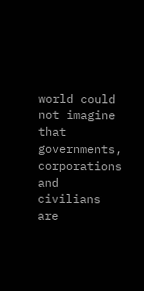world could not imagine that governments, corporations and civilians are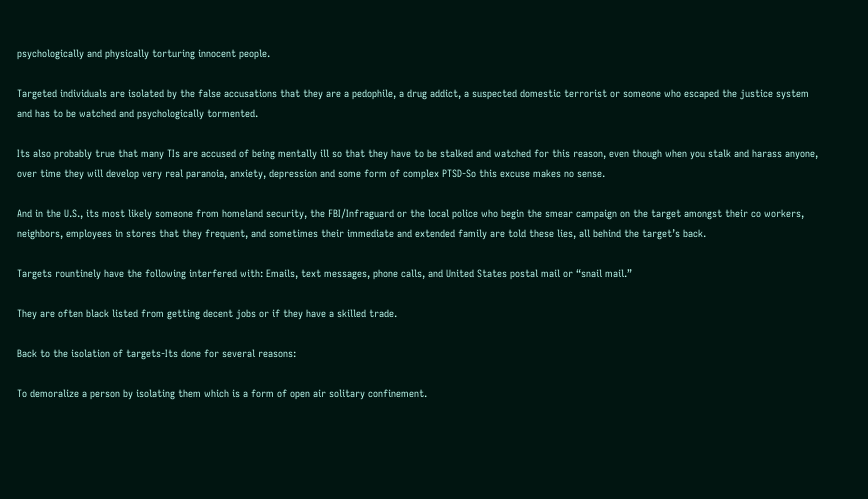psychologically and physically torturing innocent people.

Targeted individuals are isolated by the false accusations that they are a pedophile, a drug addict, a suspected domestic terrorist or someone who escaped the justice system and has to be watched and psychologically tormented.

Its also probably true that many TIs are accused of being mentally ill so that they have to be stalked and watched for this reason, even though when you stalk and harass anyone, over time they will develop very real paranoia, anxiety, depression and some form of complex PTSD-So this excuse makes no sense.

And in the U.S., its most likely someone from homeland security, the FBI/Infraguard or the local police who begin the smear campaign on the target amongst their co workers, neighbors, employees in stores that they frequent, and sometimes their immediate and extended family are told these lies, all behind the target’s back.

Targets rountinely have the following interfered with: Emails, text messages, phone calls, and United States postal mail or “snail mail.”

They are often black listed from getting decent jobs or if they have a skilled trade.

Back to the isolation of targets-Its done for several reasons:

To demoralize a person by isolating them which is a form of open air solitary confinement.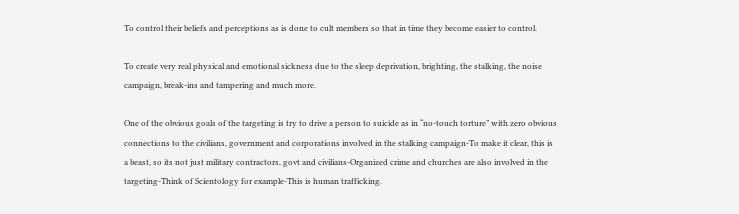To control their beliefs and perceptions as is done to cult members so that in time they become easier to control.

To create very real physical and emotional sickness due to the sleep deprivation, brighting, the stalking, the noise campaign, break-ins and tampering and much more.

One of the obvious goals of the targeting is try to drive a person to suicide as in “no-touch torture” with zero obvious connections to the civilians, government and corporations involved in the stalking campaign-To make it clear, this is a beast, so its not just military contractors, govt and civilians-Organized crime and churches are also involved in the targeting-Think of Scientology for example-This is human trafficking.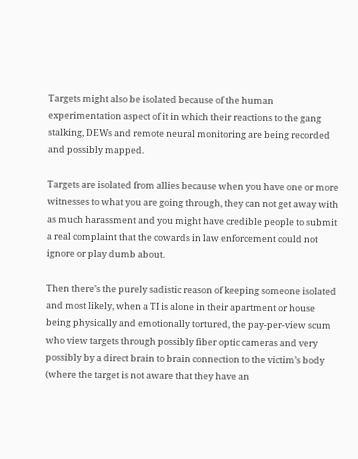Targets might also be isolated because of the human experimentation aspect of it in which their reactions to the gang stalking, DEWs and remote neural monitoring are being recorded and possibly mapped.

Targets are isolated from allies because when you have one or more witnesses to what you are going through, they can not get away with as much harassment and you might have credible people to submit a real complaint that the cowards in law enforcement could not ignore or play dumb about.

Then there’s the purely sadistic reason of keeping someone isolated and most likely, when a TI is alone in their apartment or house being physically and emotionally tortured, the pay-per-view scum who view targets through possibly fiber optic cameras and very possibly by a direct brain to brain connection to the victim’s body (where the target is not aware that they have an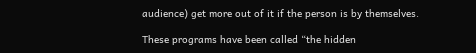audience) get more out of it if the person is by themselves.

These programs have been called “the hidden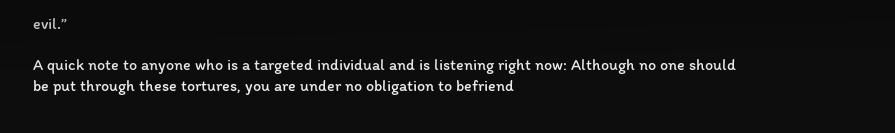evil.”

A quick note to anyone who is a targeted individual and is listening right now: Although no one should be put through these tortures, you are under no obligation to befriend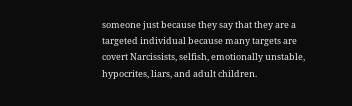someone just because they say that they are a targeted individual because many targets are covert Narcissists, selfish, emotionally unstable, hypocrites, liars, and adult children.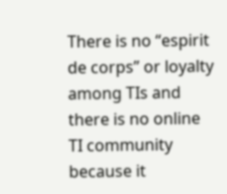There is no “espirit de corps” or loyalty among TIs and there is no online TI community because it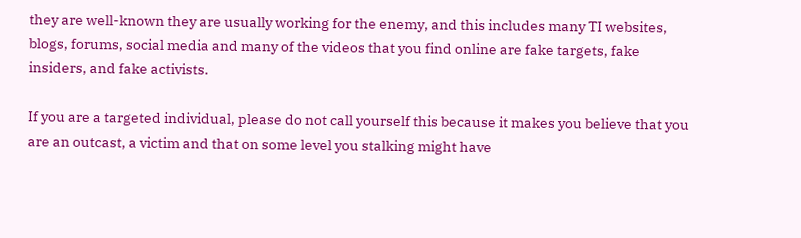they are well-known they are usually working for the enemy, and this includes many TI websites, blogs, forums, social media and many of the videos that you find online are fake targets, fake insiders, and fake activists.

If you are a targeted individual, please do not call yourself this because it makes you believe that you are an outcast, a victim and that on some level you stalking might have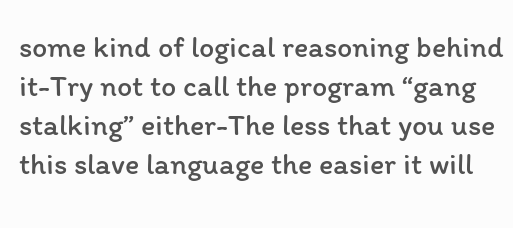some kind of logical reasoning behind it-Try not to call the program “gang stalking” either-The less that you use this slave language the easier it will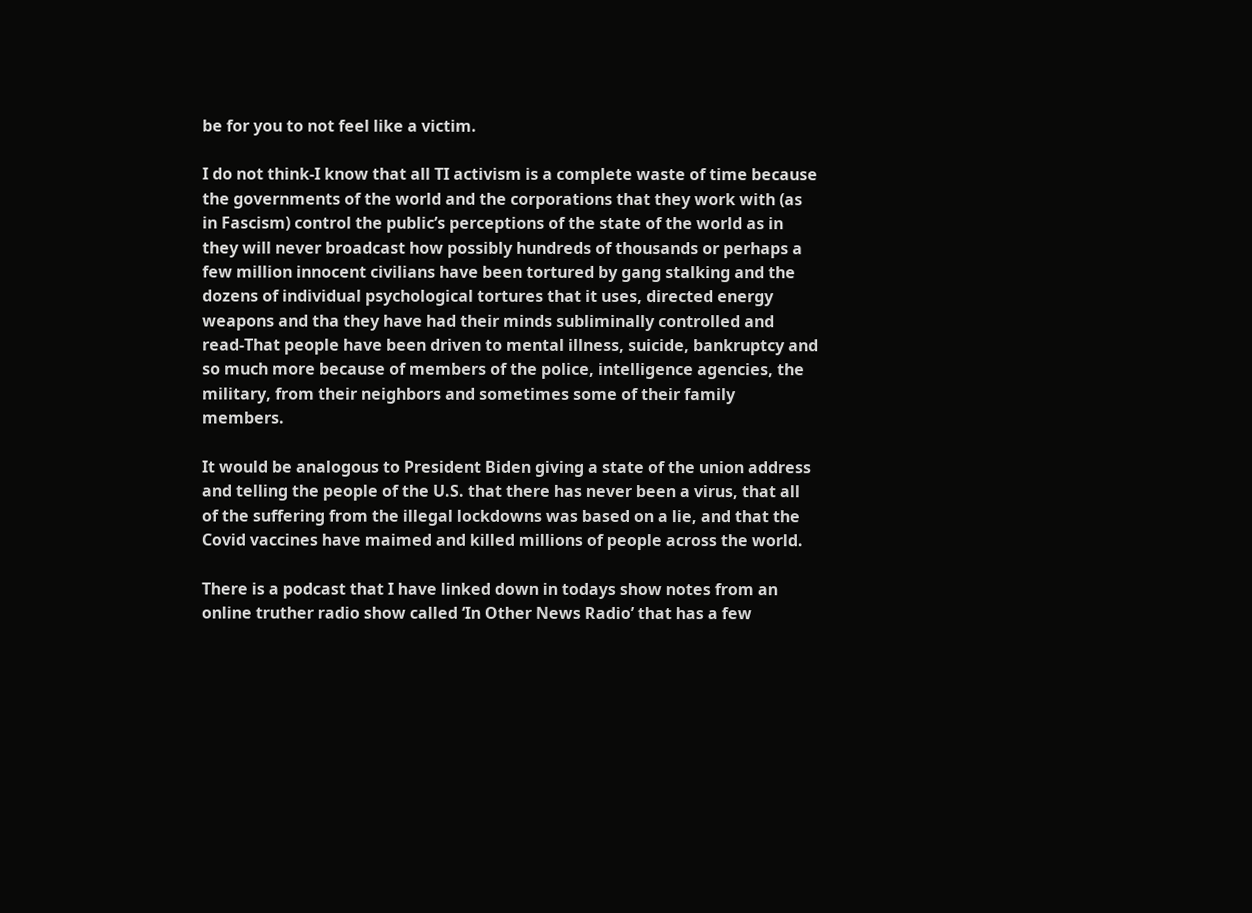be for you to not feel like a victim.

I do not think-I know that all TI activism is a complete waste of time because the governments of the world and the corporations that they work with (as in Fascism) control the public’s perceptions of the state of the world as in they will never broadcast how possibly hundreds of thousands or perhaps a few million innocent civilians have been tortured by gang stalking and the dozens of individual psychological tortures that it uses, directed energy weapons and tha they have had their minds subliminally controlled and read-That people have been driven to mental illness, suicide, bankruptcy and so much more because of members of the police, intelligence agencies, the military, from their neighbors and sometimes some of their family members.

It would be analogous to President Biden giving a state of the union address and telling the people of the U.S. that there has never been a virus, that all of the suffering from the illegal lockdowns was based on a lie, and that the Covid vaccines have maimed and killed millions of people across the world.

There is a podcast that I have linked down in todays show notes from an online truther radio show called ‘In Other News Radio’ that has a few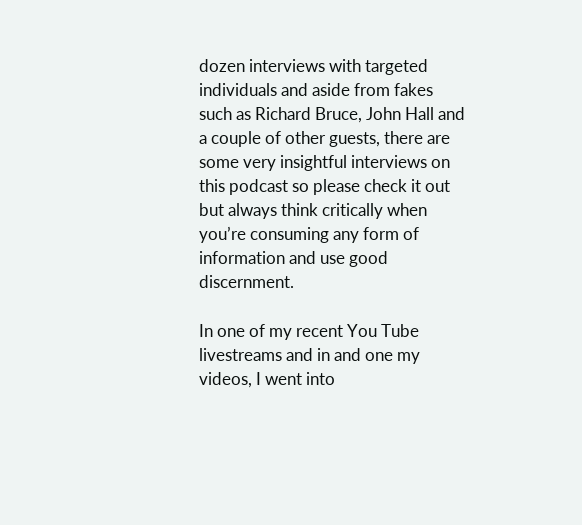dozen interviews with targeted individuals and aside from fakes such as Richard Bruce, John Hall and a couple of other guests, there are some very insightful interviews on this podcast so please check it out but always think critically when you’re consuming any form of information and use good discernment.

In one of my recent You Tube livestreams and in and one my videos, I went into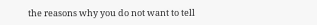the reasons why you do not want to tell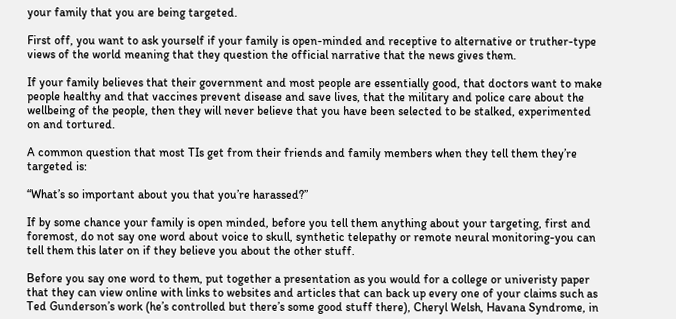your family that you are being targeted.

First off, you want to ask yourself if your family is open-minded and receptive to alternative or truther-type views of the world meaning that they question the official narrative that the news gives them.

If your family believes that their government and most people are essentially good, that doctors want to make people healthy and that vaccines prevent disease and save lives, that the military and police care about the wellbeing of the people, then they will never believe that you have been selected to be stalked, experimented on and tortured.

A common question that most TIs get from their friends and family members when they tell them they’re targeted is:

“What’s so important about you that you’re harassed?”

If by some chance your family is open minded, before you tell them anything about your targeting, first and foremost, do not say one word about voice to skull, synthetic telepathy or remote neural monitoring-you can tell them this later on if they believe you about the other stuff.

Before you say one word to them, put together a presentation as you would for a college or univeristy paper that they can view online with links to websites and articles that can back up every one of your claims such as Ted Gunderson’s work (he’s controlled but there’s some good stuff there), Cheryl Welsh, Havana Syndrome, in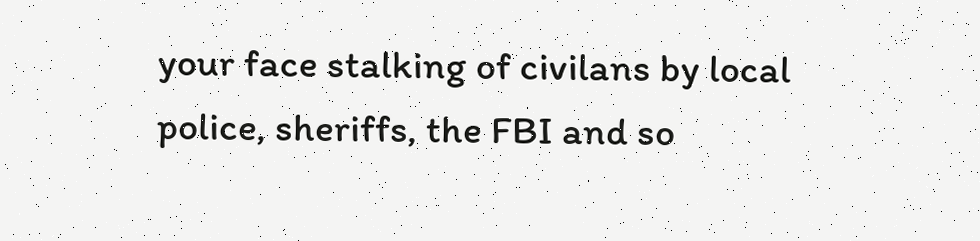your face stalking of civilans by local police, sheriffs, the FBI and so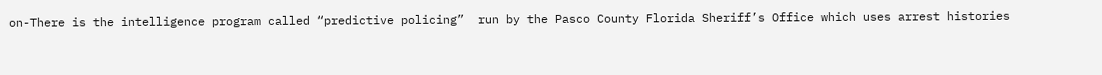on-There is the intelligence program called “predictive policing”  run by the Pasco County Florida Sheriff’s Office which uses arrest histories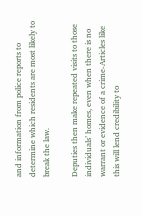and information from police reports to determine which residents are most likely to break the law.

Deputies then make repeated visits to those individuals’ homes, even when there is no warrant or evidence of a crime-Articles like this will lend credibility to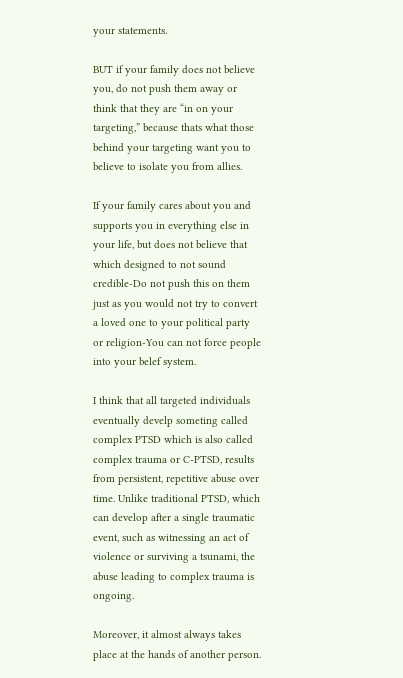your statements.

BUT if your family does not believe you, do not push them away or think that they are “in on your targeting,” because thats what those behind your targeting want you to believe to isolate you from allies.

If your family cares about you and supports you in everything else in your life, but does not believe that which designed to not sound credible-Do not push this on them just as you would not try to convert a loved one to your political party or religion-You can not force people into your belef system.

I think that all targeted individuals eventually develp someting called complex PTSD which is also called complex trauma or C-PTSD, results from persistent, repetitive abuse over time. Unlike traditional PTSD, which can develop after a single traumatic event, such as witnessing an act of violence or surviving a tsunami, the abuse leading to complex trauma is ongoing.

Moreover, it almost always takes place at the hands of another person.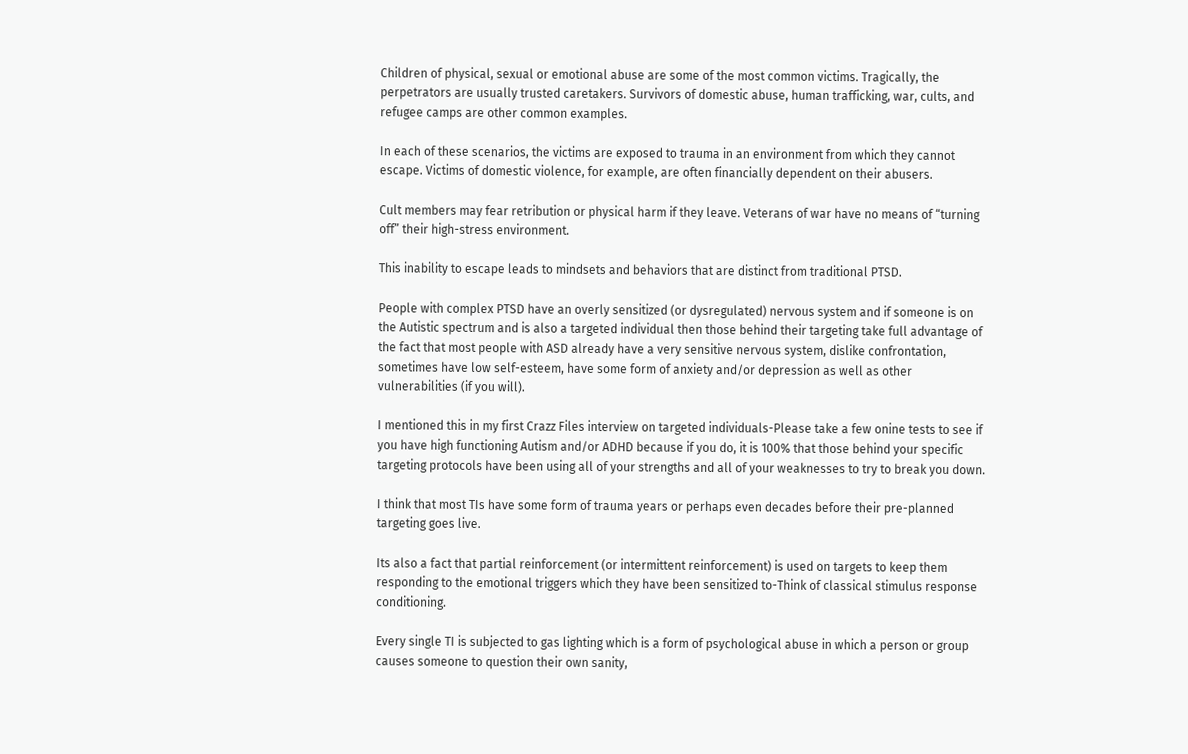Children of physical, sexual or emotional abuse are some of the most common victims. Tragically, the perpetrators are usually trusted caretakers. Survivors of domestic abuse, human trafficking, war, cults, and refugee camps are other common examples.

In each of these scenarios, the victims are exposed to trauma in an environment from which they cannot escape. Victims of domestic violence, for example, are often financially dependent on their abusers.

Cult members may fear retribution or physical harm if they leave. Veterans of war have no means of “turning off” their high-stress environment.

This inability to escape leads to mindsets and behaviors that are distinct from traditional PTSD.

People with complex PTSD have an overly sensitized (or dysregulated) nervous system and if someone is on the Autistic spectrum and is also a targeted individual then those behind their targeting take full advantage of the fact that most people with ASD already have a very sensitive nervous system, dislike confrontation, sometimes have low self-esteem, have some form of anxiety and/or depression as well as other vulnerabilities (if you will).

I mentioned this in my first Crazz Files interview on targeted individuals-Please take a few onine tests to see if you have high functioning Autism and/or ADHD because if you do, it is 100% that those behind your specific targeting protocols have been using all of your strengths and all of your weaknesses to try to break you down.

I think that most TIs have some form of trauma years or perhaps even decades before their pre-planned targeting goes live.

Its also a fact that partial reinforcement (or intermittent reinforcement) is used on targets to keep them responding to the emotional triggers which they have been sensitized to-Think of classical stimulus response conditioning.

Every single TI is subjected to gas lighting which is a form of psychological abuse in which a person or group causes someone to question their own sanity,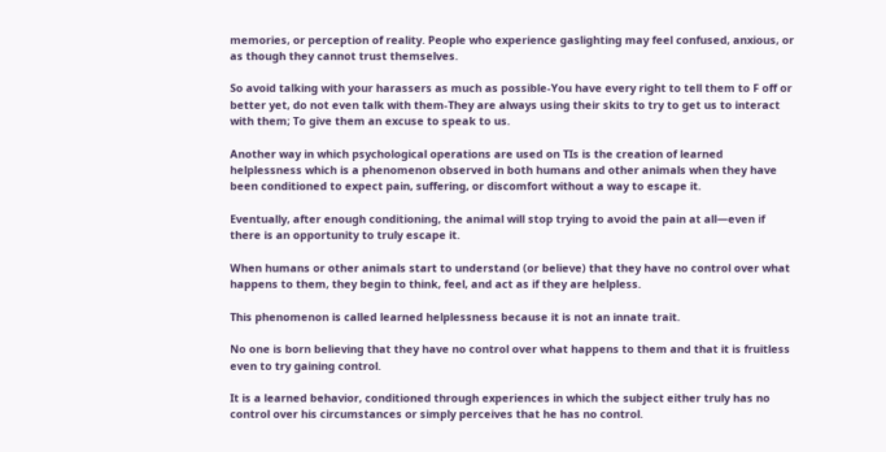memories, or perception of reality. People who experience gaslighting may feel confused, anxious, or as though they cannot trust themselves.

So avoid talking with your harassers as much as possible-You have every right to tell them to F off or better yet, do not even talk with them-They are always using their skits to try to get us to interact with them; To give them an excuse to speak to us.

Another way in which psychological operations are used on TIs is the creation of learned helplessness which is a phenomenon observed in both humans and other animals when they have been conditioned to expect pain, suffering, or discomfort without a way to escape it.

Eventually, after enough conditioning, the animal will stop trying to avoid the pain at all—even if there is an opportunity to truly escape it.

When humans or other animals start to understand (or believe) that they have no control over what happens to them, they begin to think, feel, and act as if they are helpless.

This phenomenon is called learned helplessness because it is not an innate trait.

No one is born believing that they have no control over what happens to them and that it is fruitless even to try gaining control.

It is a learned behavior, conditioned through experiences in which the subject either truly has no control over his circumstances or simply perceives that he has no control.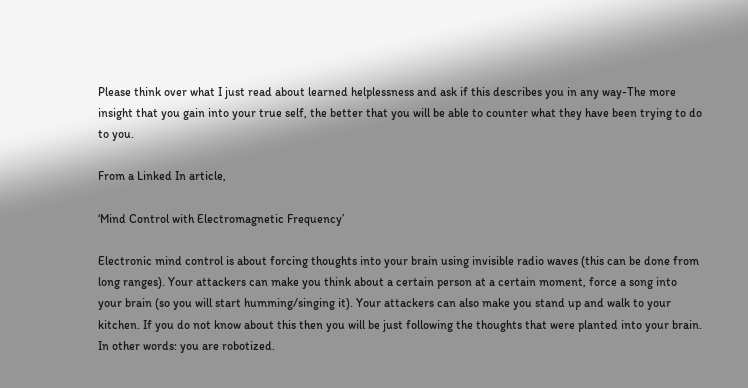Please think over what I just read about learned helplessness and ask if this describes you in any way-The more insight that you gain into your true self, the better that you will be able to counter what they have been trying to do to you.

From a Linked In article,

‘Mind Control with Electromagnetic Frequency’

Electronic mind control is about forcing thoughts into your brain using invisible radio waves (this can be done from long ranges). Your attackers can make you think about a certain person at a certain moment, force a song into your brain (so you will start humming/singing it). Your attackers can also make you stand up and walk to your kitchen. If you do not know about this then you will be just following the thoughts that were planted into your brain. In other words: you are robotized.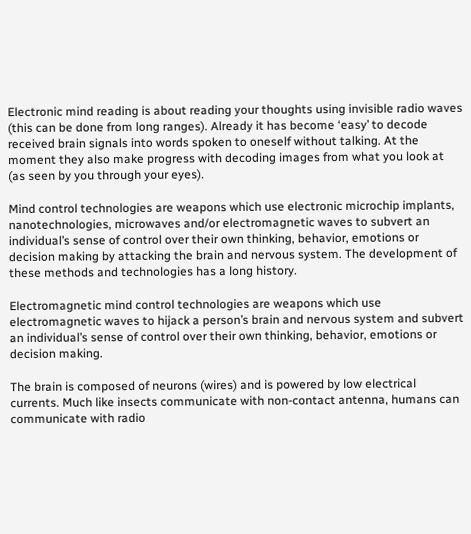Electronic mind reading is about reading your thoughts using invisible radio waves (this can be done from long ranges). Already it has become ‘easy’ to decode received brain signals into words spoken to oneself without talking. At the moment they also make progress with decoding images from what you look at (as seen by you through your eyes).

Mind control technologies are weapons which use electronic microchip implants, nanotechnologies, microwaves and/or electromagnetic waves to subvert an individual’s sense of control over their own thinking, behavior, emotions or decision making by attacking the brain and nervous system. The development of these methods and technologies has a long history.

Electromagnetic mind control technologies are weapons which use electromagnetic waves to hijack a person’s brain and nervous system and subvert an individual’s sense of control over their own thinking, behavior, emotions or decision making.

The brain is composed of neurons (wires) and is powered by low electrical currents. Much like insects communicate with non-contact antenna, humans can communicate with radio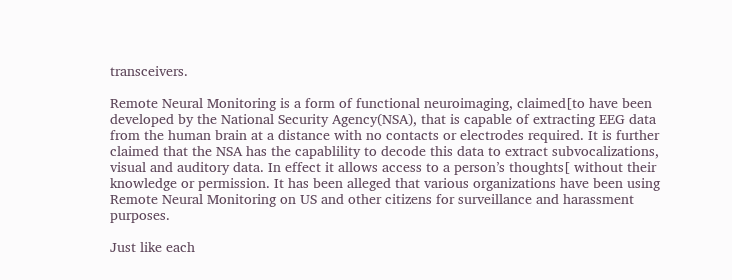transceivers.

Remote Neural Monitoring is a form of functional neuroimaging, claimed[to have been developed by the National Security Agency(NSA), that is capable of extracting EEG data from the human brain at a distance with no contacts or electrodes required. It is further claimed that the NSA has the capablility to decode this data to extract subvocalizations, visual and auditory data. In effect it allows access to a person’s thoughts[ without their knowledge or permission. It has been alleged that various organizations have been using Remote Neural Monitoring on US and other citizens for surveillance and harassment purposes.

Just like each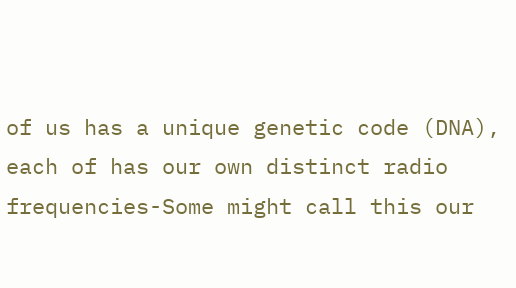of us has a unique genetic code (DNA), each of has our own distinct radio frequencies-Some might call this our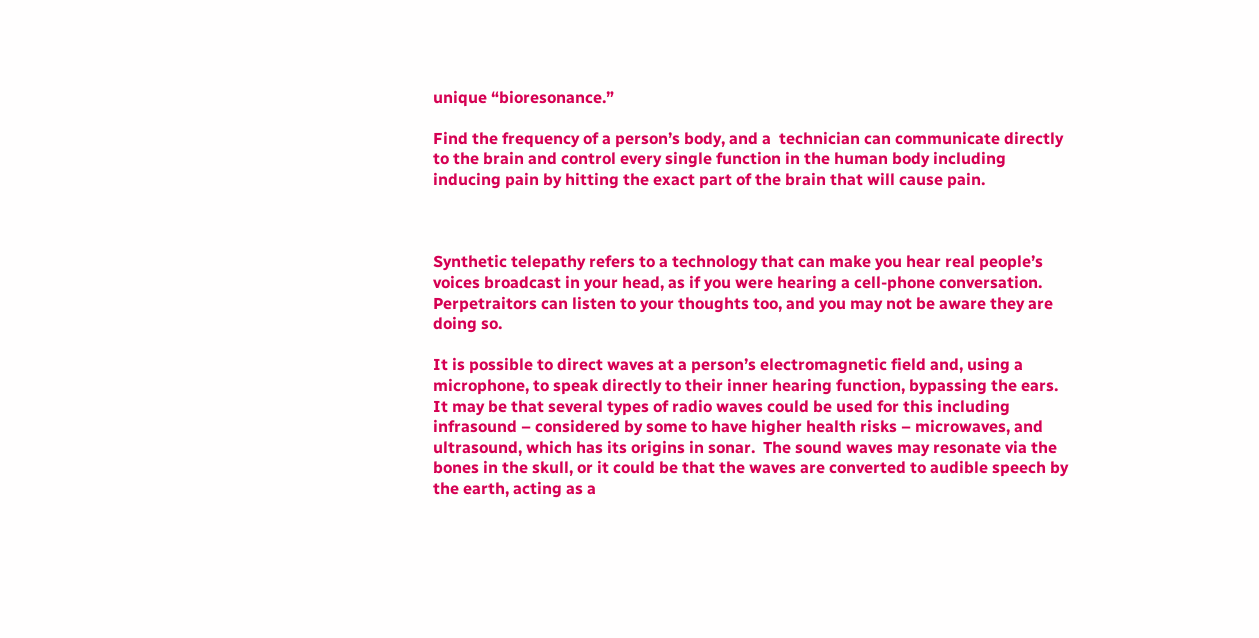unique “bioresonance.”

Find the frequency of a person’s body, and a  technician can communicate directly to the brain and control every single function in the human body including inducing pain by hitting the exact part of the brain that will cause pain.



Synthetic telepathy refers to a technology that can make you hear real people’s voices broadcast in your head, as if you were hearing a cell-phone conversation.  Perpetraitors can listen to your thoughts too, and you may not be aware they are doing so.

It is possible to direct waves at a person’s electromagnetic field and, using a microphone, to speak directly to their inner hearing function, bypassing the ears.  It may be that several types of radio waves could be used for this including infrasound – considered by some to have higher health risks – microwaves, and ultrasound, which has its origins in sonar.  The sound waves may resonate via the bones in the skull, or it could be that the waves are converted to audible speech by the earth, acting as a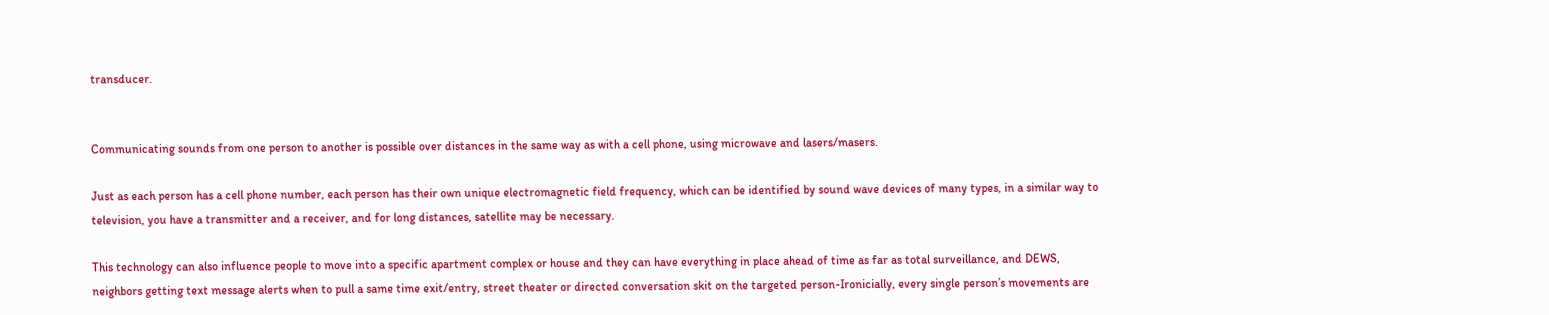transducer.


Communicating sounds from one person to another is possible over distances in the same way as with a cell phone, using microwave and lasers/masers.

Just as each person has a cell phone number, each person has their own unique electromagnetic field frequency, which can be identified by sound wave devices of many types, in a similar way to television, you have a transmitter and a receiver, and for long distances, satellite may be necessary.

This technology can also influence people to move into a specific apartment complex or house and they can have everything in place ahead of time as far as total surveillance, and DEWS, neighbors getting text message alerts when to pull a same time exit/entry, street theater or directed conversation skit on the targeted person-Ironicially, every single person’s movements are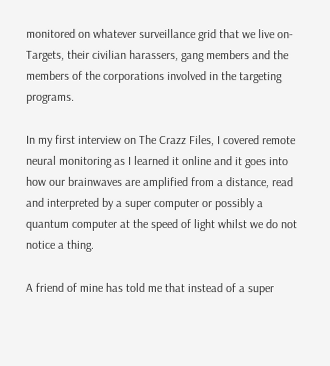monitored on whatever surveillance grid that we live on-Targets, their civilian harassers, gang members and the members of the corporations involved in the targeting programs.

In my first interview on The Crazz Files, I covered remote neural monitoring as I learned it online and it goes into how our brainwaves are amplified from a distance, read and interpreted by a super computer or possibly a quantum computer at the speed of light whilst we do not notice a thing.

A friend of mine has told me that instead of a super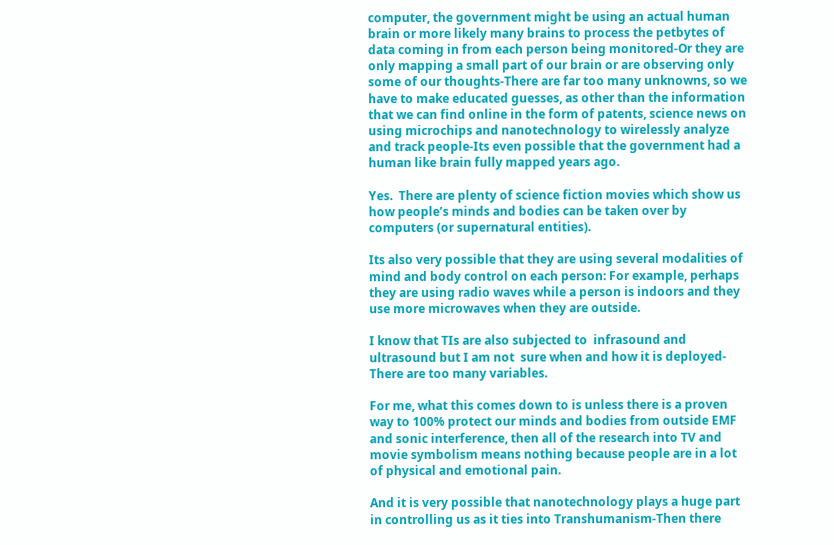computer, the government might be using an actual human brain or more likely many brains to process the petbytes of data coming in from each person being monitored-Or they are only mapping a small part of our brain or are observing only some of our thoughts-There are far too many unknowns, so we have to make educated guesses, as other than the information that we can find online in the form of patents, science news on using microchips and nanotechnology to wirelessly analyze and track people-Its even possible that the government had a human like brain fully mapped years ago.

Yes.  There are plenty of science fiction movies which show us how people’s minds and bodies can be taken over by computers (or supernatural entities).

Its also very possible that they are using several modalities of mind and body control on each person: For example, perhaps they are using radio waves while a person is indoors and they use more microwaves when they are outside.

I know that TIs are also subjected to  infrasound and ultrasound but I am not  sure when and how it is deployed-There are too many variables.

For me, what this comes down to is unless there is a proven way to 100% protect our minds and bodies from outside EMF and sonic interference, then all of the research into TV and movie symbolism means nothing because people are in a lot of physical and emotional pain.

And it is very possible that nanotechnology plays a huge part in controlling us as it ties into Transhumanism-Then there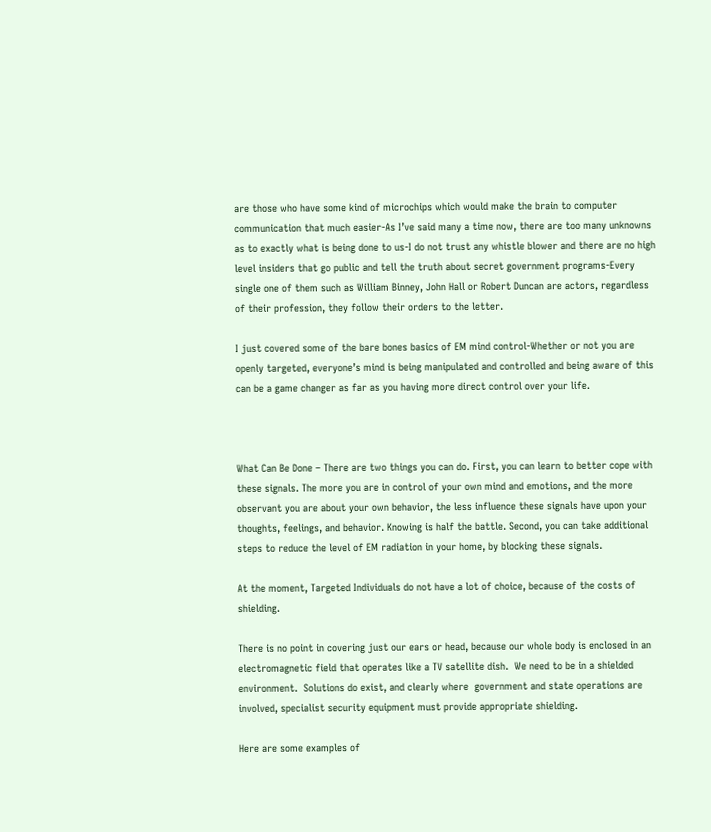are those who have some kind of microchips which would make the brain to computer communication that much easier-As I’ve said many a time now, there are too many unknowns as to exactly what is being done to us-I do not trust any whistle blower and there are no high level insiders that go public and tell the truth about secret government programs-Every single one of them such as William Binney, John Hall or Robert Duncan are actors, regardless of their profession, they follow their orders to the letter.

I just covered some of the bare bones basics of EM mind control-Whether or not you are openly targeted, everyone’s mind is being manipulated and controlled and being aware of this can be a game changer as far as you having more direct control over your life.



What Can Be Done – There are two things you can do. First, you can learn to better cope with these signals. The more you are in control of your own mind and emotions, and the more observant you are about your own behavior, the less influence these signals have upon your thoughts, feelings, and behavior. Knowing is half the battle. Second, you can take additional steps to reduce the level of EM radiation in your home, by blocking these signals.

At the moment, Targeted Individuals do not have a lot of choice, because of the costs of shielding.

There is no point in covering just our ears or head, because our whole body is enclosed in an electromagnetic field that operates like a TV satellite dish.  We need to be in a shielded environment.  Solutions do exist, and clearly where  government and state operations are involved, specialist security equipment must provide appropriate shielding.

Here are some examples of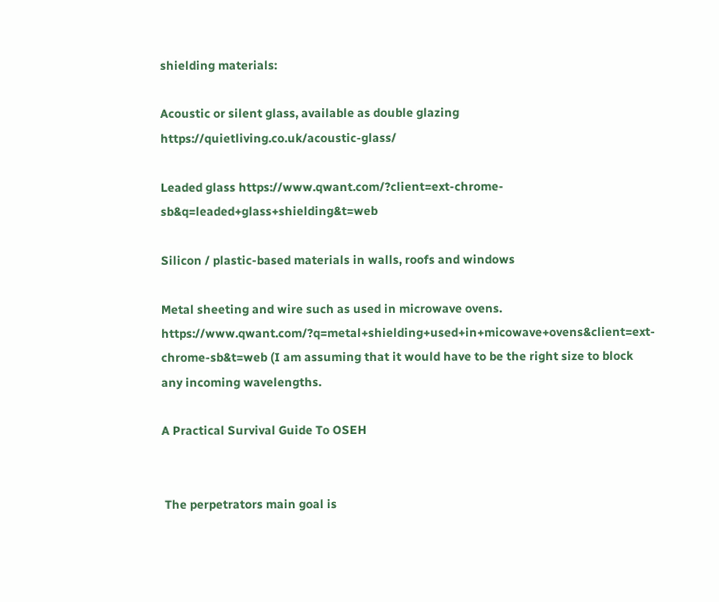shielding materials:

Acoustic or silent glass, available as double glazing  https://quietliving.co.uk/acoustic-glass/

Leaded glass https://www.qwant.com/?client=ext-chrome-sb&q=leaded+glass+shielding&t=web

Silicon / plastic-based materials in walls, roofs and windows

Metal sheeting and wire such as used in microwave ovens. https://www.qwant.com/?q=metal+shielding+used+in+micowave+ovens&client=ext-chrome-sb&t=web (I am assuming that it would have to be the right size to block any incoming wavelengths.

A Practical Survival Guide To OSEH


 The perpetrators main goal is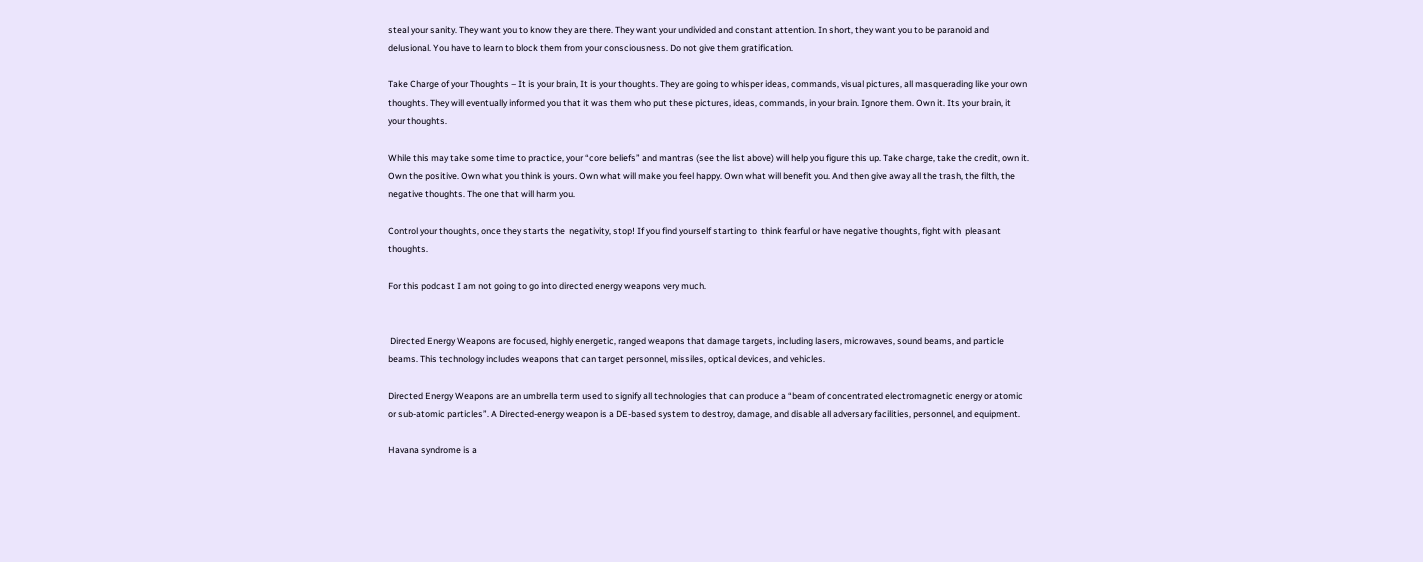steal your sanity. They want you to know they are there. They want your undivided and constant attention. In short, they want you to be paranoid and delusional. You have to learn to block them from your consciousness. Do not give them gratification.

Take Charge of your Thoughts – It is your brain, It is your thoughts. They are going to whisper ideas, commands, visual pictures, all masquerading like your own thoughts. They will eventually informed you that it was them who put these pictures, ideas, commands, in your brain. Ignore them. Own it. Its your brain, it your thoughts.

While this may take some time to practice, your “core beliefs” and mantras (see the list above) will help you figure this up. Take charge, take the credit, own it. Own the positive. Own what you think is yours. Own what will make you feel happy. Own what will benefit you. And then give away all the trash, the filth, the negative thoughts. The one that will harm you.

Control your thoughts, once they starts the  negativity, stop! If you find yourself starting to  think fearful or have negative thoughts, fight with  pleasant thoughts.

For this podcast I am not going to go into directed energy weapons very much.


 Directed Energy Weapons are focused, highly energetic, ranged weapons that damage targets, including lasers, microwaves, sound beams, and particle beams. This technology includes weapons that can target personnel, missiles, optical devices, and vehicles.

Directed Energy Weapons are an umbrella term used to signify all technologies that can produce a “beam of concentrated electromagnetic energy or atomic or sub-atomic particles”. A Directed-energy weapon is a DE-based system to destroy, damage, and disable all adversary facilities, personnel, and equipment.

Havana syndrome is a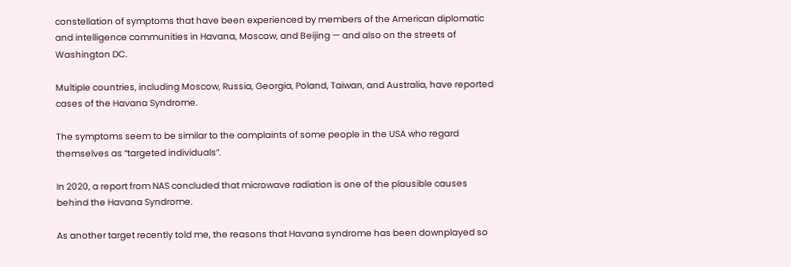constellation of symptoms that have been experienced by members of the American diplomatic and intelligence communities in Havana, Moscow, and Beijing — and also on the streets of Washington DC.

Multiple countries, including Moscow, Russia, Georgia, Poland, Taiwan, and Australia, have reported cases of the Havana Syndrome.

The symptoms seem to be similar to the complaints of some people in the USA who regard themselves as “targeted individuals”.

In 2020, a report from NAS concluded that microwave radiation is one of the plausible causes behind the Havana Syndrome.

As another target recently told me, the reasons that Havana syndrome has been downplayed so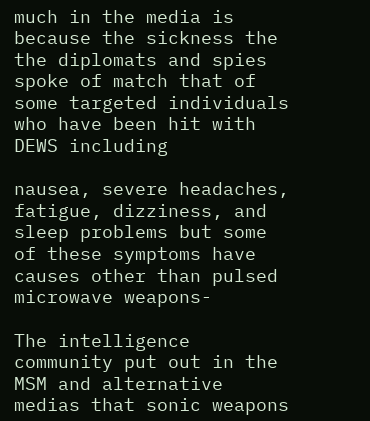much in the media is because the sickness the the diplomats and spies spoke of match that of some targeted individuals who have been hit with DEWS including

nausea, severe headaches, fatigue, dizziness, and sleep problems but some of these symptoms have causes other than pulsed microwave weapons-

The intelligence community put out in the MSM and alternative medias that sonic weapons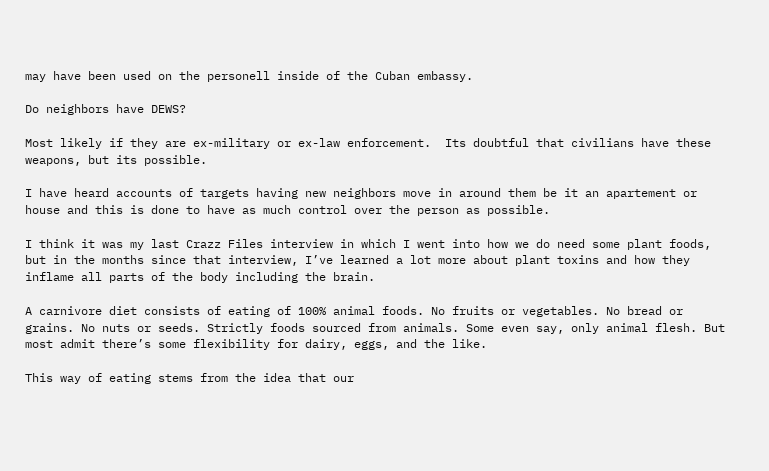may have been used on the personell inside of the Cuban embassy.

Do neighbors have DEWS?

Most likely if they are ex-military or ex-law enforcement.  Its doubtful that civilians have these weapons, but its possible.

I have heard accounts of targets having new neighbors move in around them be it an apartement or house and this is done to have as much control over the person as possible.

I think it was my last Crazz Files interview in which I went into how we do need some plant foods, but in the months since that interview, I’ve learned a lot more about plant toxins and how they inflame all parts of the body including the brain.

A carnivore diet consists of eating of 100% animal foods. No fruits or vegetables. No bread or grains. No nuts or seeds. Strictly foods sourced from animals. Some even say, only animal flesh. But most admit there’s some flexibility for dairy, eggs, and the like.

This way of eating stems from the idea that our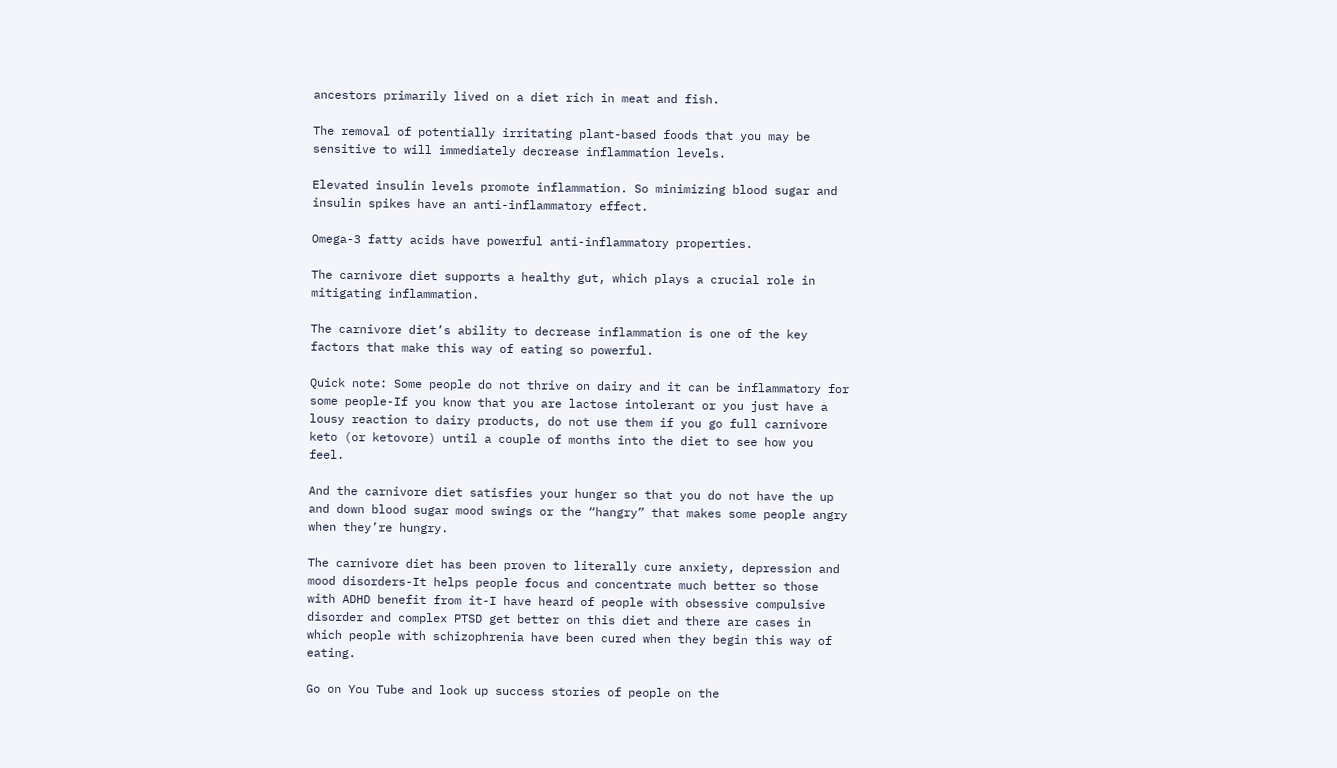ancestors primarily lived on a diet rich in meat and fish.

The removal of potentially irritating plant-based foods that you may be sensitive to will immediately decrease inflammation levels.

Elevated insulin levels promote inflammation. So minimizing blood sugar and insulin spikes have an anti-inflammatory effect.

Omega-3 fatty acids have powerful anti-inflammatory properties.

The carnivore diet supports a healthy gut, which plays a crucial role in mitigating inflammation.

The carnivore diet’s ability to decrease inflammation is one of the key factors that make this way of eating so powerful.

Quick note: Some people do not thrive on dairy and it can be inflammatory for some people-If you know that you are lactose intolerant or you just have a lousy reaction to dairy products, do not use them if you go full carnivore keto (or ketovore) until a couple of months into the diet to see how you feel.

And the carnivore diet satisfies your hunger so that you do not have the up and down blood sugar mood swings or the “hangry” that makes some people angry when they’re hungry.

The carnivore diet has been proven to literally cure anxiety, depression and mood disorders-It helps people focus and concentrate much better so those with ADHD benefit from it-I have heard of people with obsessive compulsive disorder and complex PTSD get better on this diet and there are cases in which people with schizophrenia have been cured when they begin this way of eating.

Go on You Tube and look up success stories of people on the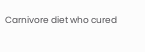Carnivore diet who cured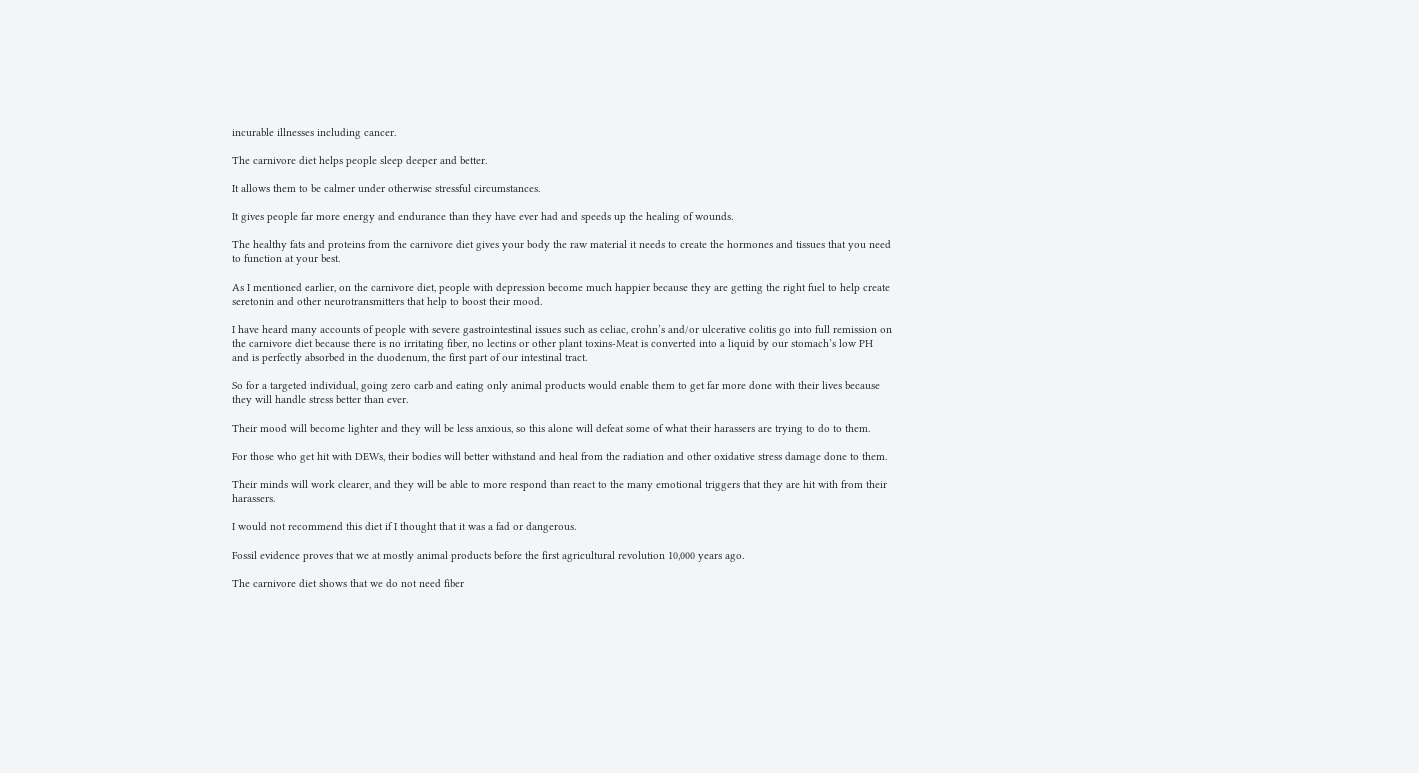incurable illnesses including cancer.

The carnivore diet helps people sleep deeper and better.

It allows them to be calmer under otherwise stressful circumstances.

It gives people far more energy and endurance than they have ever had and speeds up the healing of wounds.

The healthy fats and proteins from the carnivore diet gives your body the raw material it needs to create the hormones and tissues that you need to function at your best.

As I mentioned earlier, on the carnivore diet, people with depression become much happier because they are getting the right fuel to help create seretonin and other neurotransmitters that help to boost their mood.

I have heard many accounts of people with severe gastrointestinal issues such as celiac, crohn’s and/or ulcerative colitis go into full remission on the carnivore diet because there is no irritating fiber, no lectins or other plant toxins-Meat is converted into a liquid by our stomach’s low PH and is perfectly absorbed in the duodenum, the first part of our intestinal tract.

So for a targeted individual, going zero carb and eating only animal products would enable them to get far more done with their lives because they will handle stress better than ever.

Their mood will become lighter and they will be less anxious, so this alone will defeat some of what their harassers are trying to do to them.

For those who get hit with DEWs, their bodies will better withstand and heal from the radiation and other oxidative stress damage done to them.

Their minds will work clearer, and they will be able to more respond than react to the many emotional triggers that they are hit with from their harassers.

I would not recommend this diet if I thought that it was a fad or dangerous.

Fossil evidence proves that we at mostly animal products before the first agricultural revolution 10,000 years ago.

The carnivore diet shows that we do not need fiber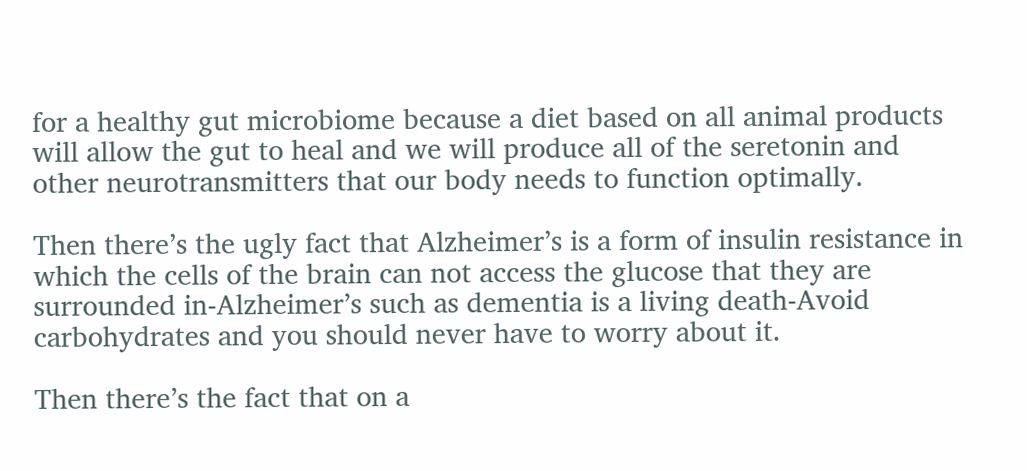for a healthy gut microbiome because a diet based on all animal products will allow the gut to heal and we will produce all of the seretonin and other neurotransmitters that our body needs to function optimally.

Then there’s the ugly fact that Alzheimer’s is a form of insulin resistance in which the cells of the brain can not access the glucose that they are surrounded in-Alzheimer’s such as dementia is a living death-Avoid carbohydrates and you should never have to worry about it.

Then there’s the fact that on a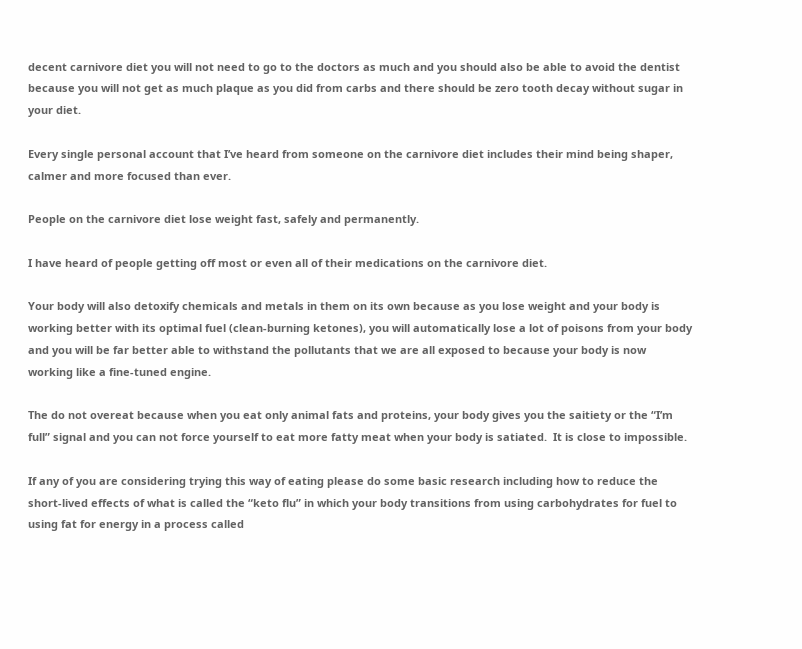decent carnivore diet you will not need to go to the doctors as much and you should also be able to avoid the dentist because you will not get as much plaque as you did from carbs and there should be zero tooth decay without sugar in your diet.

Every single personal account that I’ve heard from someone on the carnivore diet includes their mind being shaper, calmer and more focused than ever.

People on the carnivore diet lose weight fast, safely and permanently.

I have heard of people getting off most or even all of their medications on the carnivore diet.

Your body will also detoxify chemicals and metals in them on its own because as you lose weight and your body is working better with its optimal fuel (clean-burning ketones), you will automatically lose a lot of poisons from your body and you will be far better able to withstand the pollutants that we are all exposed to because your body is now working like a fine-tuned engine.

The do not overeat because when you eat only animal fats and proteins, your body gives you the saitiety or the “I’m full” signal and you can not force yourself to eat more fatty meat when your body is satiated.  It is close to impossible.

If any of you are considering trying this way of eating please do some basic research including how to reduce the short-lived effects of what is called the “keto flu” in which your body transitions from using carbohydrates for fuel to using fat for energy in a process called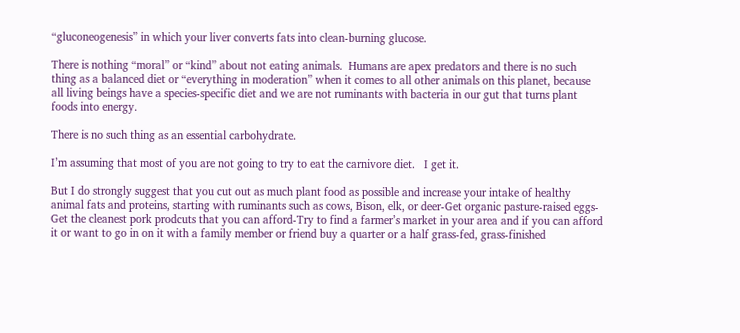“gluconeogenesis” in which your liver converts fats into clean-burning glucose.

There is nothing “moral” or “kind” about not eating animals.  Humans are apex predators and there is no such thing as a balanced diet or “everything in moderation” when it comes to all other animals on this planet, because all living beings have a species-specific diet and we are not ruminants with bacteria in our gut that turns plant foods into energy.

There is no such thing as an essential carbohydrate.

I’m assuming that most of you are not going to try to eat the carnivore diet.   I get it.

But I do strongly suggest that you cut out as much plant food as possible and increase your intake of healthy animal fats and proteins, starting with ruminants such as cows, Bison, elk, or deer-Get organic pasture-raised eggs-Get the cleanest pork prodcuts that you can afford-Try to find a farmer’s market in your area and if you can afford it or want to go in on it with a family member or friend buy a quarter or a half grass-fed, grass-finished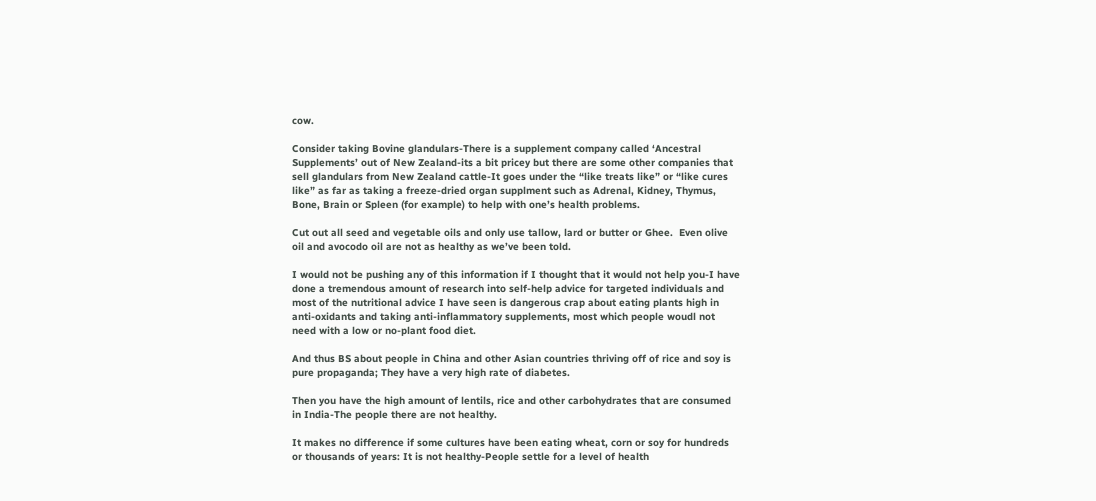cow.

Consider taking Bovine glandulars-There is a supplement company called ‘Ancestral Supplements’ out of New Zealand-its a bit pricey but there are some other companies that sell glandulars from New Zealand cattle-It goes under the “like treats like” or “like cures like” as far as taking a freeze-dried organ supplment such as Adrenal, Kidney, Thymus, Bone, Brain or Spleen (for example) to help with one’s health problems.

Cut out all seed and vegetable oils and only use tallow, lard or butter or Ghee.  Even olive oil and avocodo oil are not as healthy as we’ve been told.

I would not be pushing any of this information if I thought that it would not help you-I have done a tremendous amount of research into self-help advice for targeted individuals and most of the nutritional advice I have seen is dangerous crap about eating plants high in anti-oxidants and taking anti-inflammatory supplements, most which people woudl not need with a low or no-plant food diet.

And thus BS about people in China and other Asian countries thriving off of rice and soy is pure propaganda; They have a very high rate of diabetes.

Then you have the high amount of lentils, rice and other carbohydrates that are consumed in India-The people there are not healthy.

It makes no difference if some cultures have been eating wheat, corn or soy for hundreds or thousands of years: It is not healthy-People settle for a level of health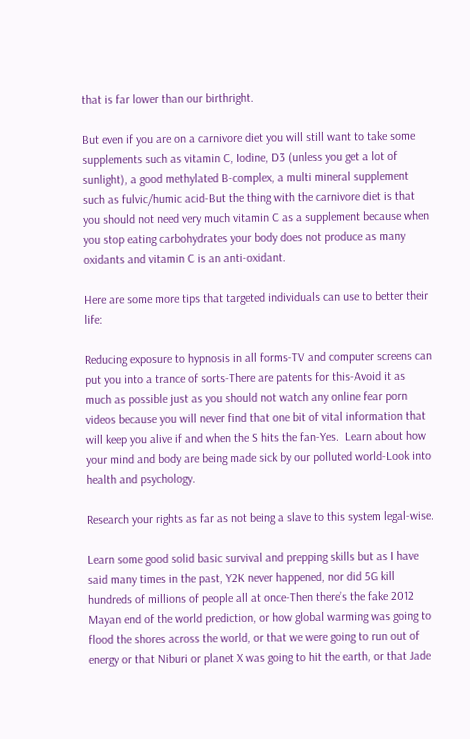that is far lower than our birthright.

But even if you are on a carnivore diet you will still want to take some supplements such as vitamin C, Iodine, D3 (unless you get a lot of sunlight), a good methylated B-complex, a multi mineral supplement such as fulvic/humic acid-But the thing with the carnivore diet is that you should not need very much vitamin C as a supplement because when you stop eating carbohydrates your body does not produce as many oxidants and vitamin C is an anti-oxidant.

Here are some more tips that targeted individuals can use to better their life:

Reducing exposure to hypnosis in all forms-TV and computer screens can put you into a trance of sorts-There are patents for this-Avoid it as much as possible just as you should not watch any online fear porn videos because you will never find that one bit of vital information that will keep you alive if and when the S hits the fan-Yes.  Learn about how your mind and body are being made sick by our polluted world-Look into health and psychology.

Research your rights as far as not being a slave to this system legal-wise.

Learn some good solid basic survival and prepping skills but as I have said many times in the past, Y2K never happened, nor did 5G kill hundreds of millions of people all at once-Then there’s the fake 2012 Mayan end of the world prediction, or how global warming was going to flood the shores across the world, or that we were going to run out of energy or that Niburi or planet X was going to hit the earth, or that Jade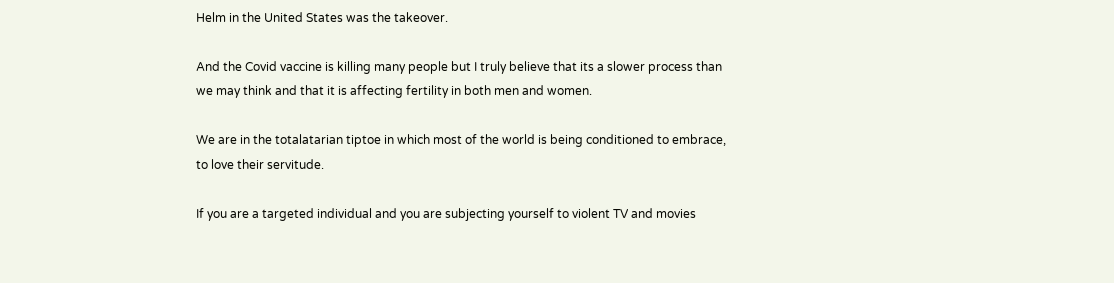Helm in the United States was the takeover.

And the Covid vaccine is killing many people but I truly believe that its a slower process than we may think and that it is affecting fertility in both men and women.

We are in the totalatarian tiptoe in which most of the world is being conditioned to embrace, to love their servitude.

If you are a targeted individual and you are subjecting yourself to violent TV and movies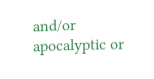and/or apocalyptic or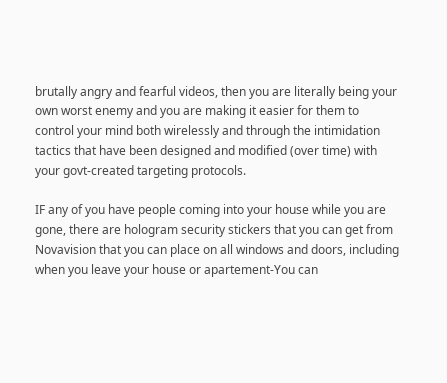brutally angry and fearful videos, then you are literally being your own worst enemy and you are making it easier for them to control your mind both wirelessly and through the intimidation tactics that have been designed and modified (over time) with your govt-created targeting protocols.

IF any of you have people coming into your house while you are gone, there are hologram security stickers that you can get from Novavision that you can place on all windows and doors, including when you leave your house or apartement-You can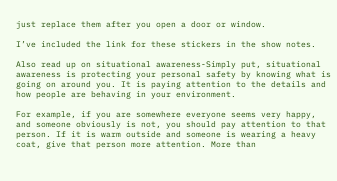just replace them after you open a door or window.

I’ve included the link for these stickers in the show notes.

Also read up on situational awareness-Simply put, situational awareness is protecting your personal safety by knowing what is going on around you. It is paying attention to the details and how people are behaving in your environment.

For example, if you are somewhere everyone seems very happy, and someone obviously is not, you should pay attention to that person. If it is warm outside and someone is wearing a heavy coat, give that person more attention. More than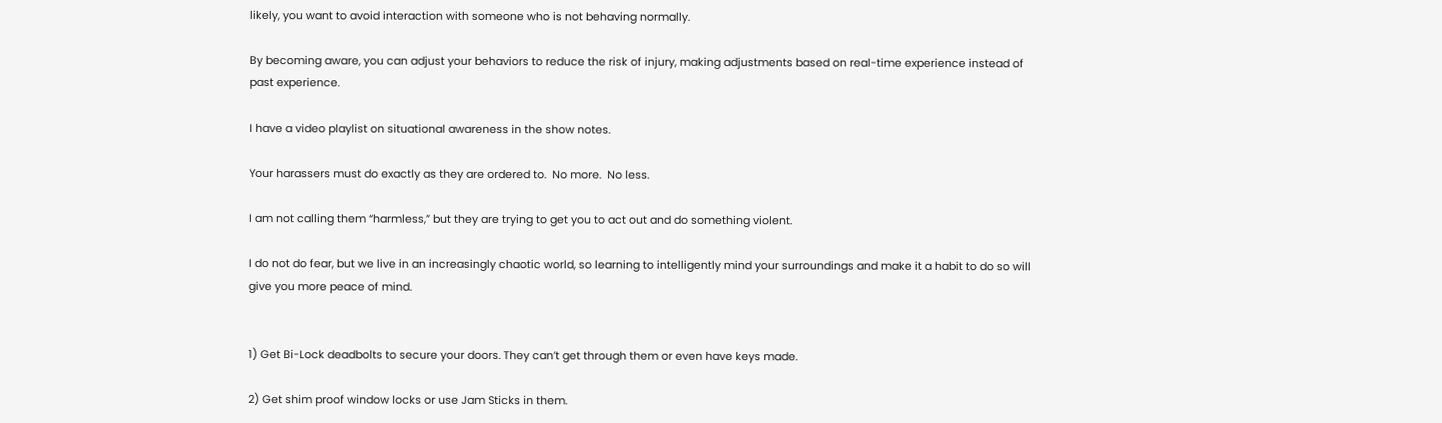likely, you want to avoid interaction with someone who is not behaving normally.

By becoming aware, you can adjust your behaviors to reduce the risk of injury, making adjustments based on real-time experience instead of past experience.

I have a video playlist on situational awareness in the show notes.

Your harassers must do exactly as they are ordered to.  No more.  No less.

I am not calling them “harmless,” but they are trying to get you to act out and do something violent.

I do not do fear, but we live in an increasingly chaotic world, so learning to intelligently mind your surroundings and make it a habit to do so will give you more peace of mind.


1) Get Bi-Lock deadbolts to secure your doors. They can’t get through them or even have keys made.

2) Get shim proof window locks or use Jam Sticks in them.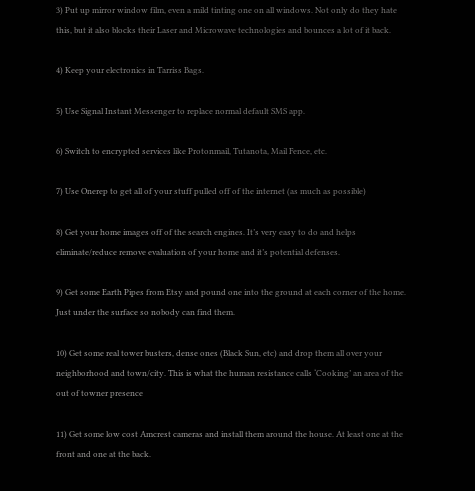3) Put up mirror window film, even a mild tinting one on all windows. Not only do they hate this, but it also blocks their Laser and Microwave technologies and bounces a lot of it back.

4) Keep your electronics in Tarriss Bags.

5) Use Signal Instant Messenger to replace normal default SMS app.

6) Switch to encrypted services like Protonmail, Tutanota, Mail Fence, etc.

7) Use Onerep to get all of your stuff pulled off of the internet (as much as possible)

8) Get your home images off of the search engines. It’s very easy to do and helps eliminate/reduce remove evaluation of your home and it’s potential defenses.

9) Get some Earth Pipes from Etsy and pound one into the ground at each corner of the home. Just under the surface so nobody can find them.

10) Get some real tower busters, dense ones (Black Sun, etc) and drop them all over your neighborhood and town/city. This is what the human resistance calls ‘Cooking’ an area of the out of towner presence

11) Get some low cost Amcrest cameras and install them around the house. At least one at the front and one at the back.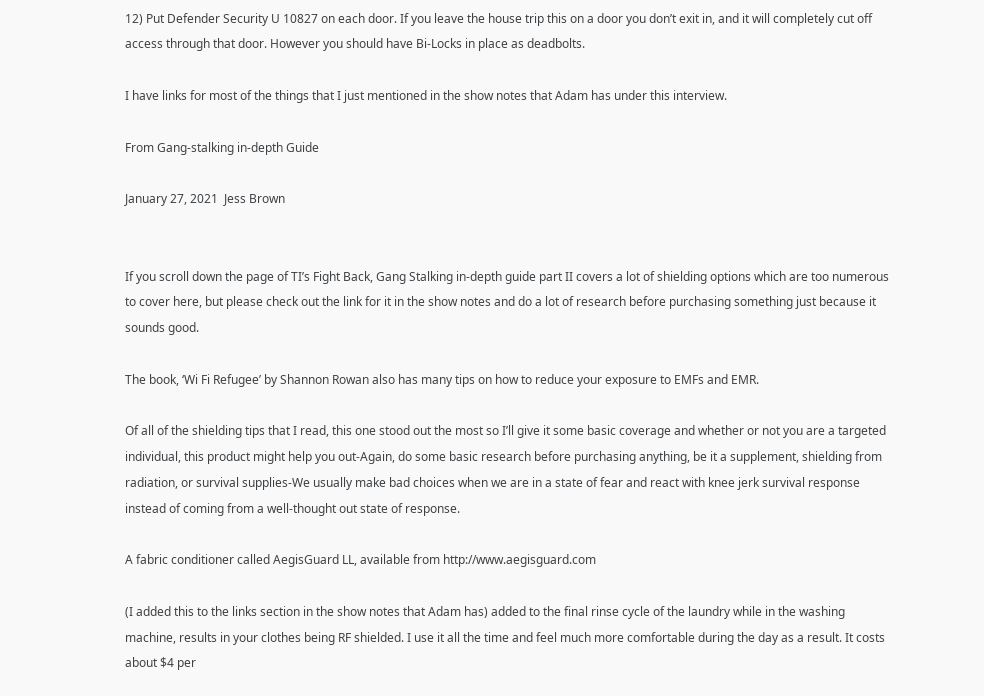12) Put Defender Security U 10827 on each door. If you leave the house trip this on a door you don’t exit in, and it will completely cut off access through that door. However you should have Bi-Locks in place as deadbolts.

I have links for most of the things that I just mentioned in the show notes that Adam has under this interview.

From Gang-stalking in-depth Guide

January 27, 2021  Jess Brown


If you scroll down the page of TI’s Fight Back, Gang Stalking in-depth guide part II covers a lot of shielding options which are too numerous to cover here, but please check out the link for it in the show notes and do a lot of research before purchasing something just because it sounds good.

The book, ‘Wi Fi Refugee’ by Shannon Rowan also has many tips on how to reduce your exposure to EMFs and EMR.

Of all of the shielding tips that I read, this one stood out the most so I’ll give it some basic coverage and whether or not you are a targeted individual, this product might help you out-Again, do some basic research before purchasing anything, be it a supplement, shielding from radiation, or survival supplies-We usually make bad choices when we are in a state of fear and react with knee jerk survival response instead of coming from a well-thought out state of response.

A fabric conditioner called AegisGuard LL, available from http://www.aegisguard.com

(I added this to the links section in the show notes that Adam has) added to the final rinse cycle of the laundry while in the washing machine, results in your clothes being RF shielded. I use it all the time and feel much more comfortable during the day as a result. It costs about $4 per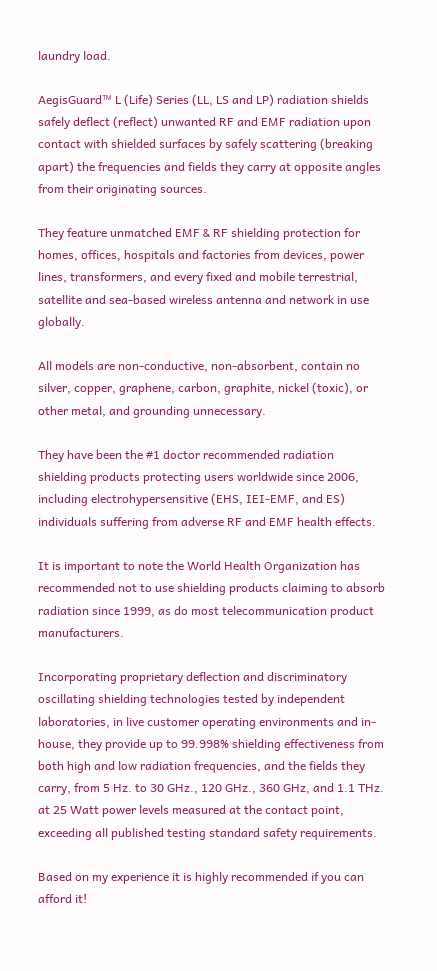laundry load.

AegisGuard™ L (Life) Series (LL, LS and LP) radiation shields safely deflect (reflect) unwanted RF and EMF radiation upon contact with shielded surfaces by safely scattering (breaking apart) the frequencies and fields they carry at opposite angles from their originating sources.

They feature unmatched EMF & RF shielding protection for homes, offices, hospitals and factories from devices, power lines, transformers, and every fixed and mobile terrestrial, satellite and sea-based wireless antenna and network in use globally.

All models are non-conductive, non-absorbent, contain no silver, copper, graphene, carbon, graphite, nickel (toxic), or other metal, and grounding unnecessary.

They have been the #1 doctor recommended radiation shielding products protecting users worldwide since 2006, including electrohypersensitive (EHS, IEI-EMF, and ES) individuals suffering from adverse RF and EMF health effects.

It is important to note the World Health Organization has recommended not to use shielding products claiming to absorb radiation since 1999, as do most telecommunication product manufacturers.

Incorporating proprietary deflection and discriminatory oscillating shielding technologies tested by independent laboratories, in live customer operating environments and in-house, they provide up to 99.998% shielding effectiveness from both high and low radiation frequencies, and the fields they carry, from 5 Hz. to 30 GHz., 120 GHz., 360 GHz, and 1.1 THz. at 25 Watt power levels measured at the contact point, exceeding all published testing standard safety requirements.

Based on my experience it is highly recommended if you can afford it!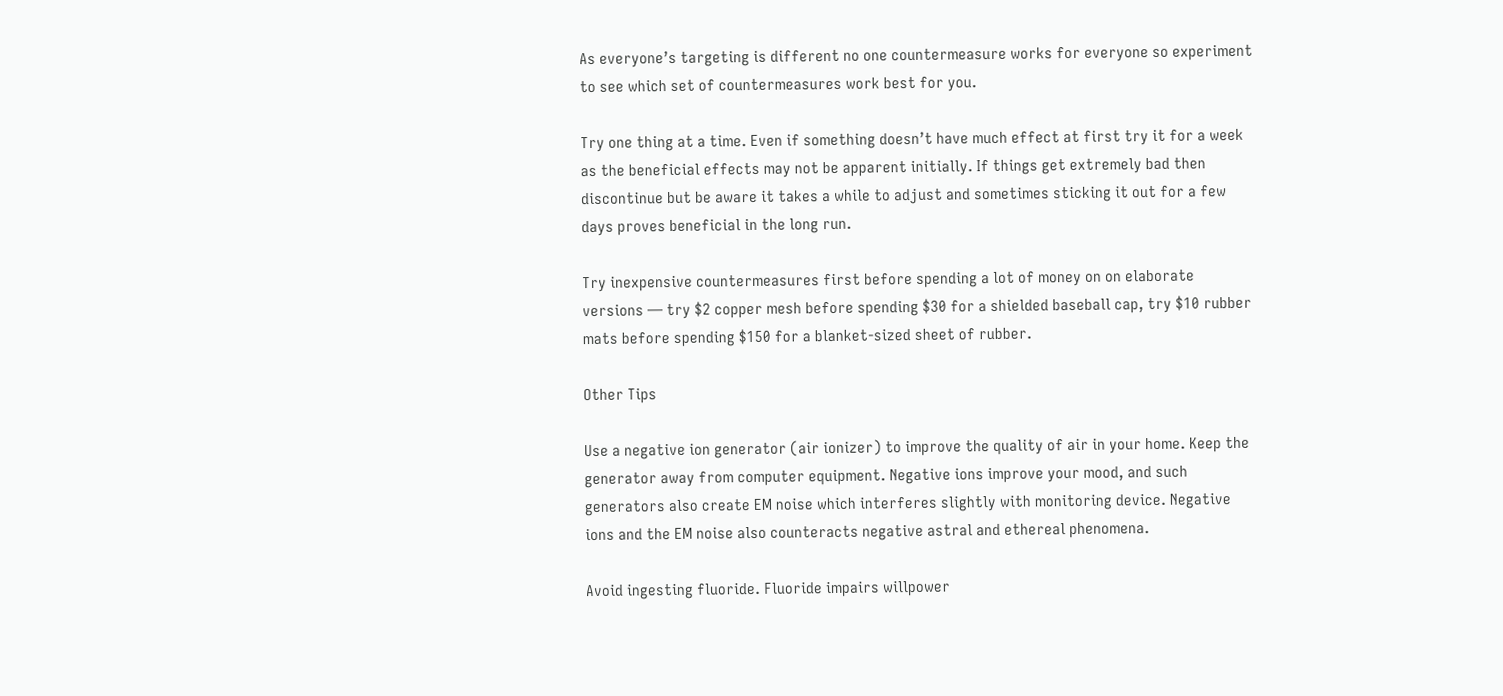As everyone’s targeting is different no one countermeasure works for everyone so experiment to see which set of countermeasures work best for you.

Try one thing at a time. Even if something doesn’t have much effect at first try it for a week as the beneficial effects may not be apparent initially. If things get extremely bad then discontinue but be aware it takes a while to adjust and sometimes sticking it out for a few days proves beneficial in the long run.

Try inexpensive countermeasures first before spending a lot of money on on elaborate versions — try $2 copper mesh before spending $30 for a shielded baseball cap, try $10 rubber mats before spending $150 for a blanket-sized sheet of rubber.

Other Tips

Use a negative ion generator (air ionizer) to improve the quality of air in your home. Keep the generator away from computer equipment. Negative ions improve your mood, and such generators also create EM noise which interferes slightly with monitoring device. Negative ions and the EM noise also counteracts negative astral and ethereal phenomena.

Avoid ingesting fluoride. Fluoride impairs willpower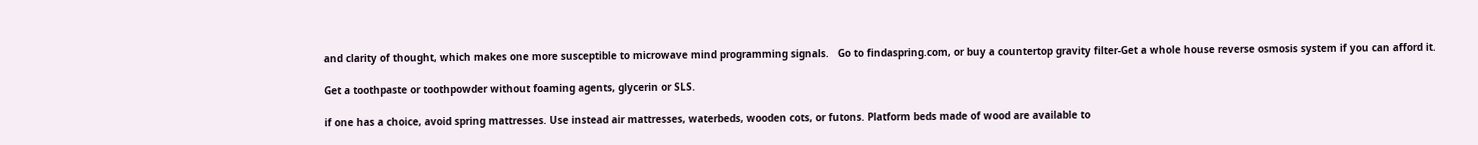and clarity of thought, which makes one more susceptible to microwave mind programming signals.   Go to findaspring.com, or buy a countertop gravity filter-Get a whole house reverse osmosis system if you can afford it.

Get a toothpaste or toothpowder without foaming agents, glycerin or SLS.

if one has a choice, avoid spring mattresses. Use instead air mattresses, waterbeds, wooden cots, or futons. Platform beds made of wood are available to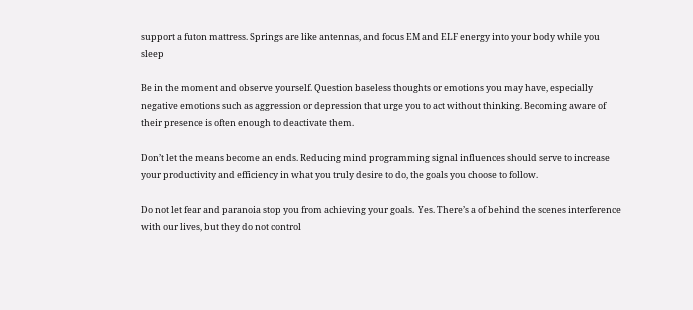support a futon mattress. Springs are like antennas, and focus EM and ELF energy into your body while you sleep

Be in the moment and observe yourself. Question baseless thoughts or emotions you may have, especially negative emotions such as aggression or depression that urge you to act without thinking. Becoming aware of their presence is often enough to deactivate them.

Don’t let the means become an ends. Reducing mind programming signal influences should serve to increase your productivity and efficiency in what you truly desire to do, the goals you choose to follow.

Do not let fear and paranoia stop you from achieving your goals.  Yes. There’s a of behind the scenes interference with our lives, but they do not control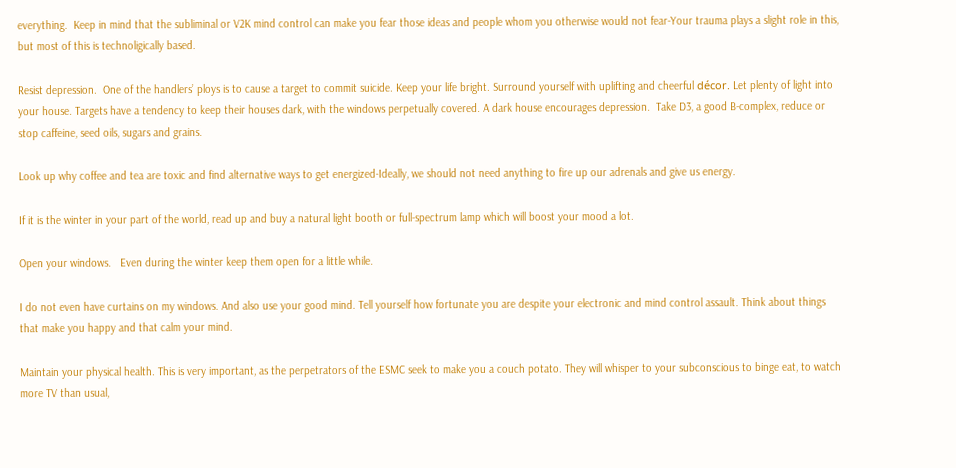everything.  Keep in mind that the subliminal or V2K mind control can make you fear those ideas and people whom you otherwise would not fear-Your trauma plays a slight role in this, but most of this is technoligically based.

Resist depression.  One of the handlers’ ploys is to cause a target to commit suicide. Keep your life bright. Surround yourself with uplifting and cheerful décor. Let plenty of light into your house. Targets have a tendency to keep their houses dark, with the windows perpetually covered. A dark house encourages depression.  Take D3, a good B-complex, reduce or stop caffeine, seed oils, sugars and grains.

Look up why coffee and tea are toxic and find alternative ways to get energized-Ideally, we should not need anything to fire up our adrenals and give us energy.

If it is the winter in your part of the world, read up and buy a natural light booth or full-spectrum lamp which will boost your mood a lot.

Open your windows.   Even during the winter keep them open for a little while.

I do not even have curtains on my windows. And also use your good mind. Tell yourself how fortunate you are despite your electronic and mind control assault. Think about things that make you happy and that calm your mind.

Maintain your physical health. This is very important, as the perpetrators of the ESMC seek to make you a couch potato. They will whisper to your subconscious to binge eat, to watch more TV than usual,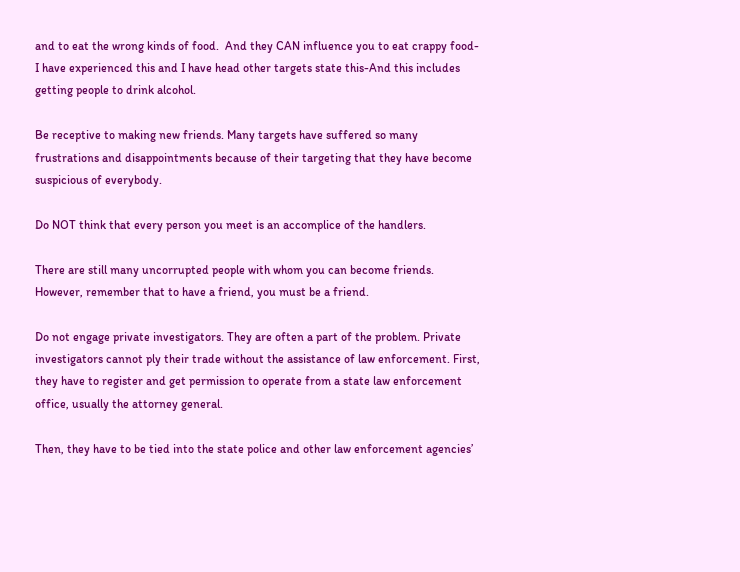and to eat the wrong kinds of food.  And they CAN influence you to eat crappy food-I have experienced this and I have head other targets state this-And this includes getting people to drink alcohol.

Be receptive to making new friends. Many targets have suffered so many frustrations and disappointments because of their targeting that they have become suspicious of everybody.

Do NOT think that every person you meet is an accomplice of the handlers.

There are still many uncorrupted people with whom you can become friends. However, remember that to have a friend, you must be a friend.

Do not engage private investigators. They are often a part of the problem. Private investigators cannot ply their trade without the assistance of law enforcement. First, they have to register and get permission to operate from a state law enforcement office, usually the attorney general.

Then, they have to be tied into the state police and other law enforcement agencies’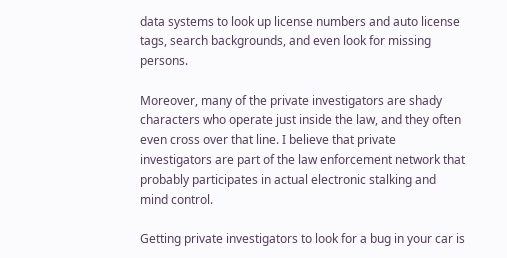data systems to look up license numbers and auto license tags, search backgrounds, and even look for missing persons.

Moreover, many of the private investigators are shady characters who operate just inside the law, and they often even cross over that line. I believe that private investigators are part of the law enforcement network that probably participates in actual electronic stalking and mind control.

Getting private investigators to look for a bug in your car is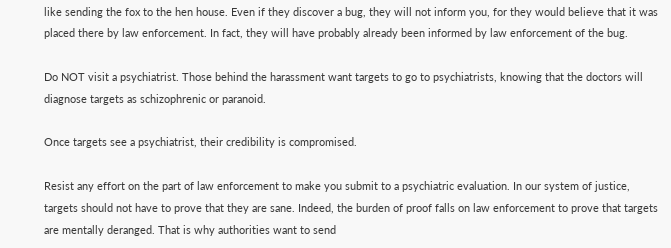like sending the fox to the hen house. Even if they discover a bug, they will not inform you, for they would believe that it was placed there by law enforcement. In fact, they will have probably already been informed by law enforcement of the bug.

Do NOT visit a psychiatrist. Those behind the harassment want targets to go to psychiatrists, knowing that the doctors will diagnose targets as schizophrenic or paranoid.

Once targets see a psychiatrist, their credibility is compromised.

Resist any effort on the part of law enforcement to make you submit to a psychiatric evaluation. In our system of justice, targets should not have to prove that they are sane. Indeed, the burden of proof falls on law enforcement to prove that targets are mentally deranged. That is why authorities want to send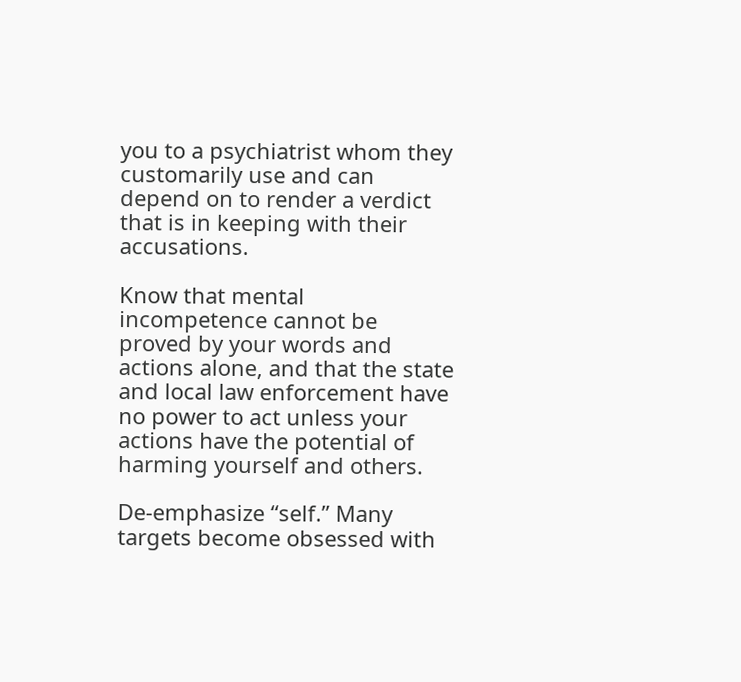you to a psychiatrist whom they customarily use and can depend on to render a verdict that is in keeping with their accusations.

Know that mental incompetence cannot be proved by your words and actions alone, and that the state and local law enforcement have no power to act unless your actions have the potential of harming yourself and others.

De-emphasize “self.” Many targets become obsessed with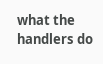what the handlers do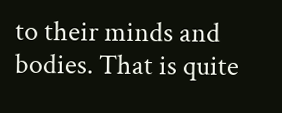to their minds and bodies. That is quite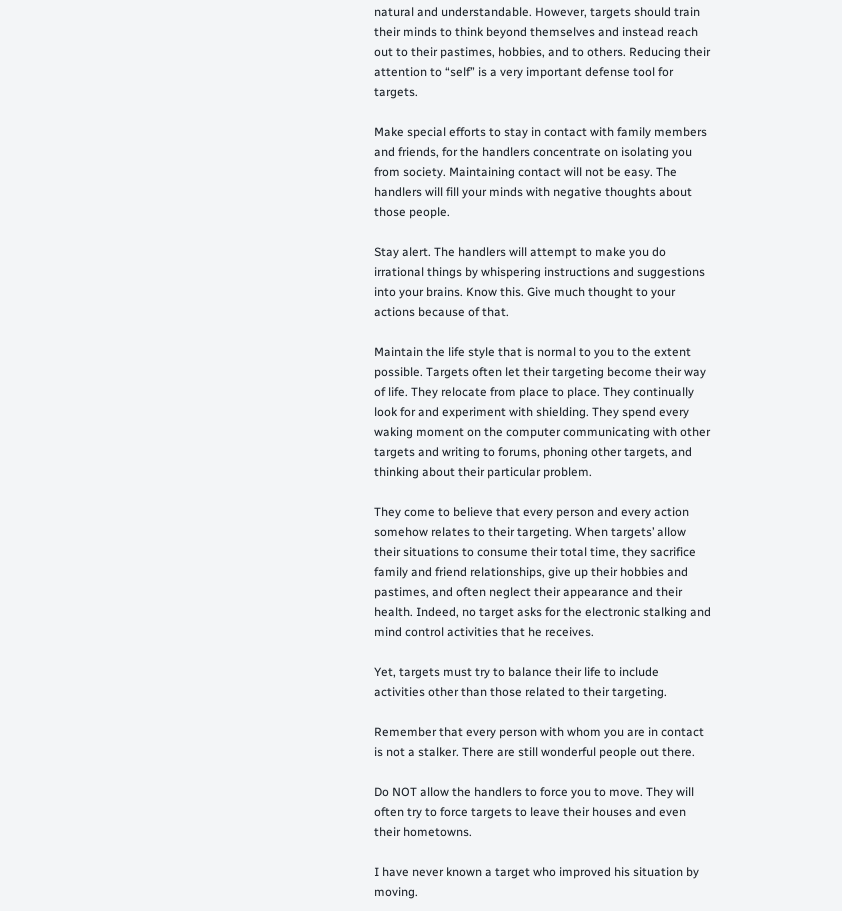natural and understandable. However, targets should train their minds to think beyond themselves and instead reach out to their pastimes, hobbies, and to others. Reducing their attention to “self” is a very important defense tool for targets.

Make special efforts to stay in contact with family members and friends, for the handlers concentrate on isolating you from society. Maintaining contact will not be easy. The handlers will fill your minds with negative thoughts about those people.

Stay alert. The handlers will attempt to make you do irrational things by whispering instructions and suggestions into your brains. Know this. Give much thought to your actions because of that.

Maintain the life style that is normal to you to the extent possible. Targets often let their targeting become their way of life. They relocate from place to place. They continually look for and experiment with shielding. They spend every waking moment on the computer communicating with other targets and writing to forums, phoning other targets, and thinking about their particular problem.

They come to believe that every person and every action somehow relates to their targeting. When targets’ allow their situations to consume their total time, they sacrifice family and friend relationships, give up their hobbies and pastimes, and often neglect their appearance and their health. Indeed, no target asks for the electronic stalking and mind control activities that he receives.

Yet, targets must try to balance their life to include activities other than those related to their targeting.

Remember that every person with whom you are in contact is not a stalker. There are still wonderful people out there.

Do NOT allow the handlers to force you to move. They will often try to force targets to leave their houses and even their hometowns.

I have never known a target who improved his situation by moving.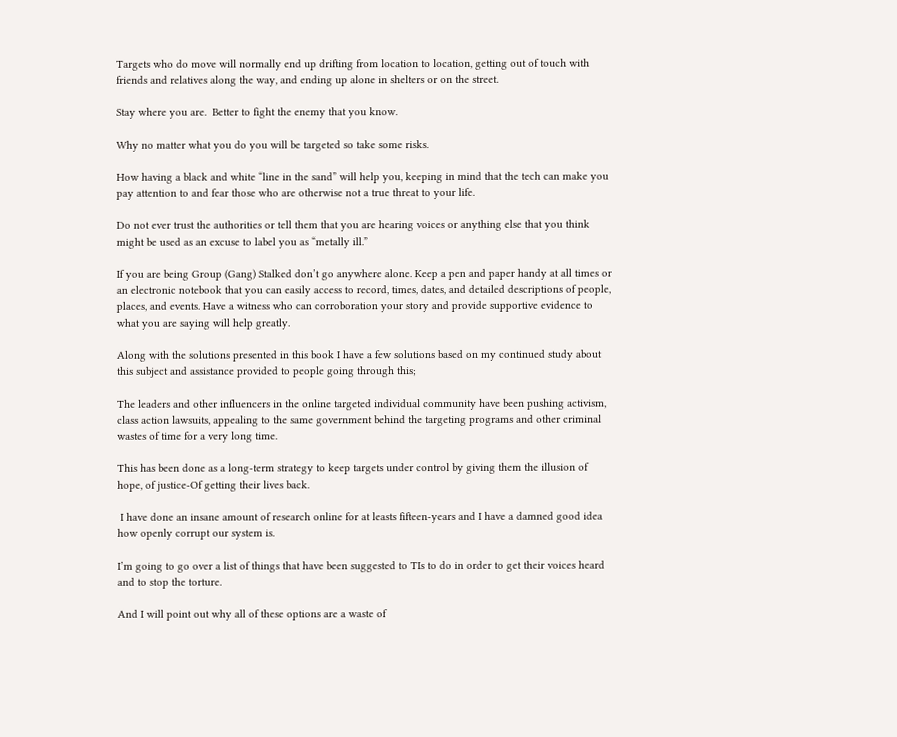Targets who do move will normally end up drifting from location to location, getting out of touch with friends and relatives along the way, and ending up alone in shelters or on the street.

Stay where you are.  Better to fight the enemy that you know.

Why no matter what you do you will be targeted so take some risks.

How having a black and white “line in the sand” will help you, keeping in mind that the tech can make you pay attention to and fear those who are otherwise not a true threat to your life.

Do not ever trust the authorities or tell them that you are hearing voices or anything else that you think might be used as an excuse to label you as “metally ill.”

If you are being Group (Gang) Stalked don’t go anywhere alone. Keep a pen and paper handy at all times or an electronic notebook that you can easily access to record, times, dates, and detailed descriptions of people, places, and events. Have a witness who can corroboration your story and provide supportive evidence to what you are saying will help greatly.

Along with the solutions presented in this book I have a few solutions based on my continued study about this subject and assistance provided to people going through this;

The leaders and other influencers in the online targeted individual community have been pushing activism, class action lawsuits, appealing to the same government behind the targeting programs and other criminal wastes of time for a very long time.

This has been done as a long-term strategy to keep targets under control by giving them the illusion of hope, of justice-Of getting their lives back.

 I have done an insane amount of research online for at leasts fifteen-years and I have a damned good idea how openly corrupt our system is.

I’m going to go over a list of things that have been suggested to TIs to do in order to get their voices heard and to stop the torture.

And I will point out why all of these options are a waste of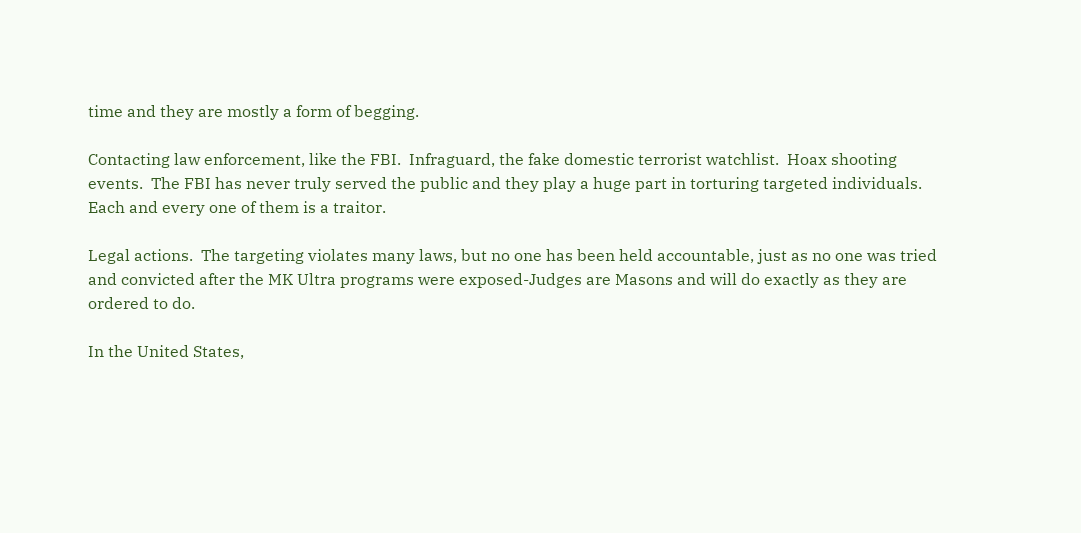time and they are mostly a form of begging.

Contacting law enforcement, like the FBI.  Infraguard, the fake domestic terrorist watchlist.  Hoax shooting events.  The FBI has never truly served the public and they play a huge part in torturing targeted individuals. Each and every one of them is a traitor.

Legal actions.  The targeting violates many laws, but no one has been held accountable, just as no one was tried and convicted after the MK Ultra programs were exposed-Judges are Masons and will do exactly as they are ordered to do.

In the United States,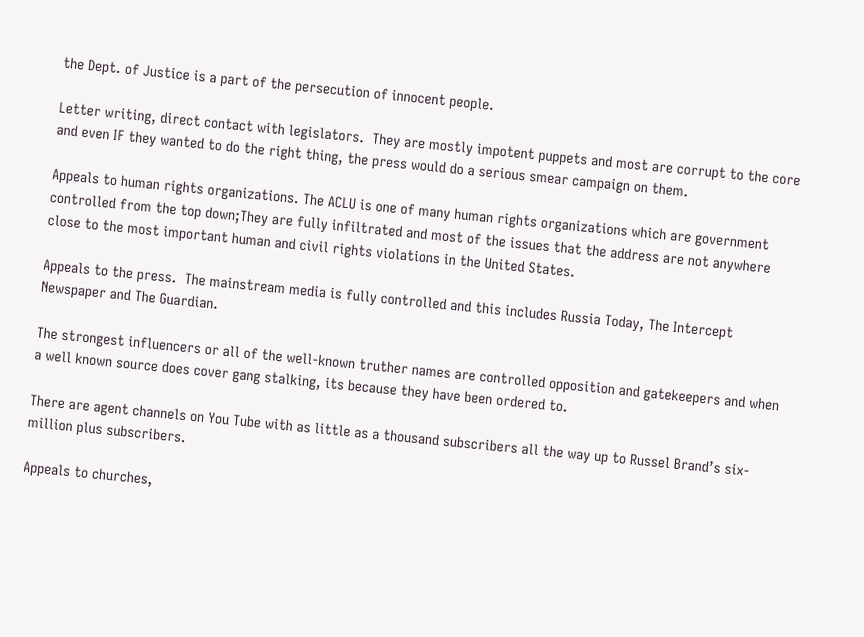the Dept. of Justice is a part of the persecution of innocent people.

Letter writing, direct contact with legislators.  They are mostly impotent puppets and most are corrupt to the core and even IF they wanted to do the right thing, the press would do a serious smear campaign on them.

Appeals to human rights organizations. The ACLU is one of many human rights organizations which are government controlled from the top down;They are fully infiltrated and most of the issues that the address are not anywhere close to the most important human and civil rights violations in the United States.

Appeals to the press.  The mainstream media is fully controlled and this includes Russia Today, The Intercept Newspaper and The Guardian.

The strongest influencers or all of the well-known truther names are controlled opposition and gatekeepers and when a well known source does cover gang stalking, its because they have been ordered to.

There are agent channels on You Tube with as little as a thousand subscribers all the way up to Russel Brand’s six-million plus subscribers.

Appeals to churches,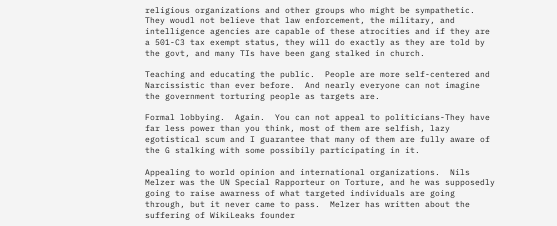religious organizations and other groups who might be sympathetic.  They woudl not believe that law enforcement, the military, and intelligence agencies are capable of these atrocities and if they are a 501-C3 tax exempt status, they will do exactly as they are told by the govt, and many TIs have been gang stalked in church.

Teaching and educating the public.  People are more self-centered and Narcissistic than ever before.  And nearly everyone can not imagine the government torturing people as targets are.

Formal lobbying.  Again.  You can not appeal to politicians-They have far less power than you think, most of them are selfish, lazy egotistical scum and I guarantee that many of them are fully aware of the G stalking with some possibily participating in it.

Appealing to world opinion and international organizations.  Nils Melzer was the UN Special Rapporteur on Torture, and he was supposedly going to raise awarness of what targeted individuals are going through, but it never came to pass.  Melzer has written about the suffering of WikiLeaks founder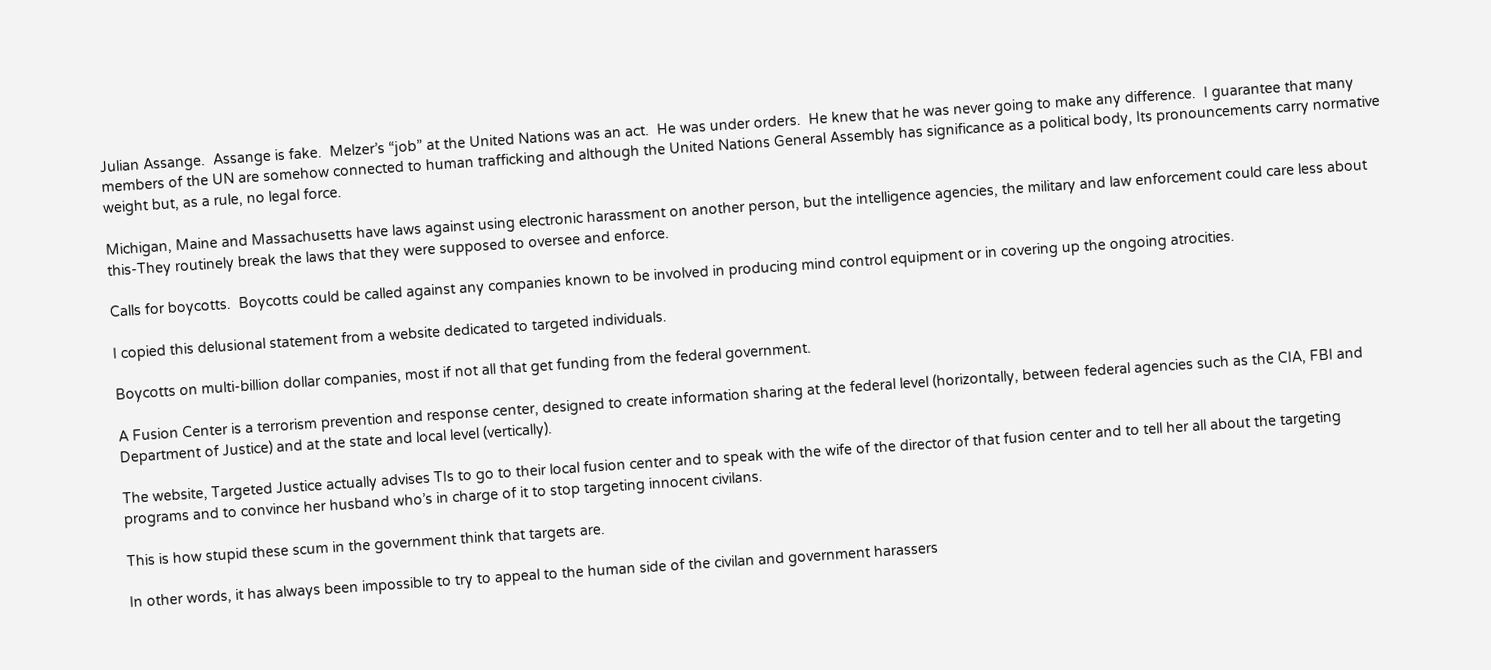Julian Assange.  Assange is fake.  Melzer’s “job” at the United Nations was an act.  He was under orders.  He knew that he was never going to make any difference.  I guarantee that many members of the UN are somehow connected to human trafficking and although the United Nations General Assembly has significance as a political body, Its pronouncements carry normative weight but, as a rule, no legal force.

Michigan, Maine and Massachusetts have laws against using electronic harassment on another person, but the intelligence agencies, the military and law enforcement could care less about this-They routinely break the laws that they were supposed to oversee and enforce.

Calls for boycotts.  Boycotts could be called against any companies known to be involved in producing mind control equipment or in covering up the ongoing atrocities.

I copied this delusional statement from a website dedicated to targeted individuals.

Boycotts on multi-billion dollar companies, most if not all that get funding from the federal government.

A Fusion Center is a terrorism prevention and response center, designed to create information sharing at the federal level (horizontally, between federal agencies such as the CIA, FBI and Department of Justice) and at the state and local level (vertically).

The website, Targeted Justice actually advises TIs to go to their local fusion center and to speak with the wife of the director of that fusion center and to tell her all about the targeting programs and to convince her husband who’s in charge of it to stop targeting innocent civilans.

This is how stupid these scum in the government think that targets are.

In other words, it has always been impossible to try to appeal to the human side of the civilan and government harassers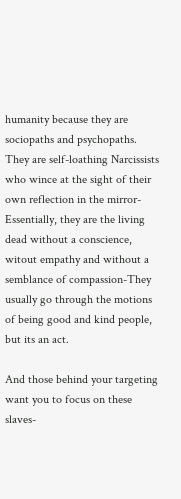humanity because they are sociopaths and psychopaths.  They are self-loathing Narcissists who wince at the sight of their own reflection in the mirror-Essentially, they are the living dead without a conscience, witout empathy and without a semblance of compassion-They usually go through the motions of being good and kind people, but its an act.

And those behind your targeting want you to focus on these slaves-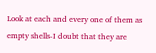Look at each and every one of them as empty shells-I doubt that they are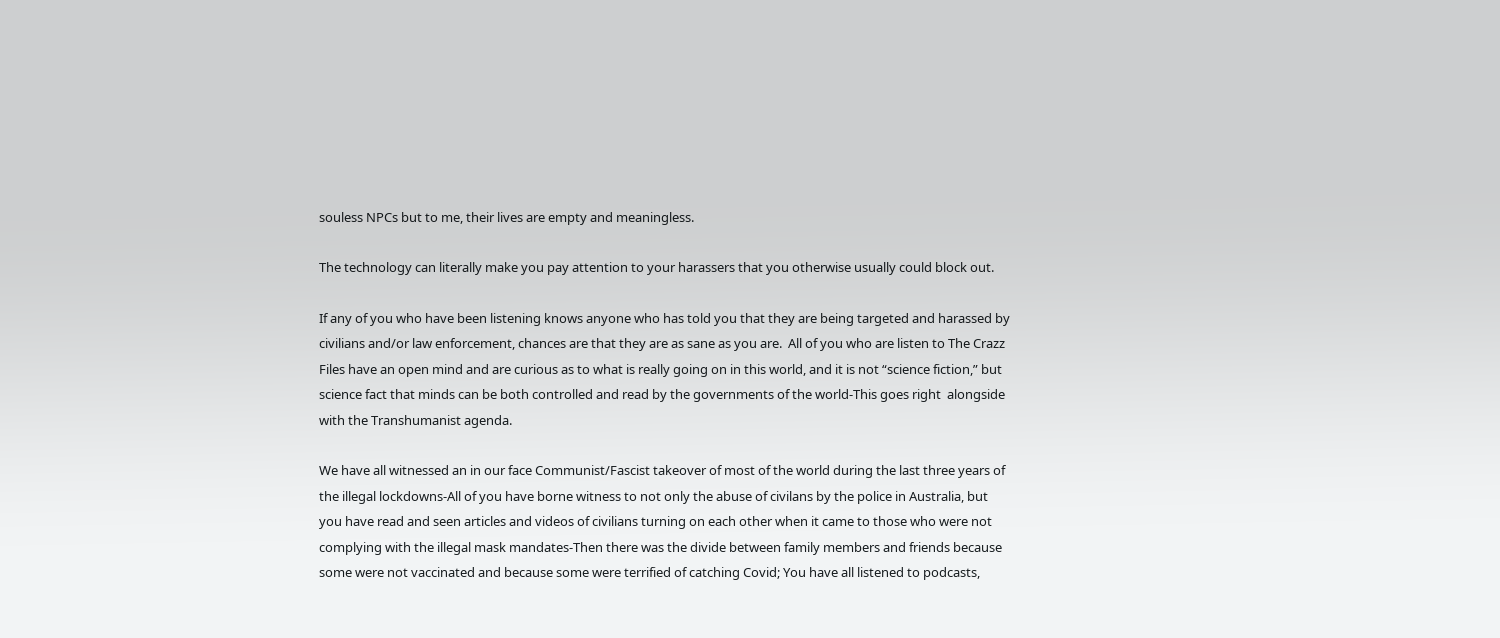souless NPCs but to me, their lives are empty and meaningless.

The technology can literally make you pay attention to your harassers that you otherwise usually could block out.

If any of you who have been listening knows anyone who has told you that they are being targeted and harassed by civilians and/or law enforcement, chances are that they are as sane as you are.  All of you who are listen to The Crazz Files have an open mind and are curious as to what is really going on in this world, and it is not “science fiction,” but science fact that minds can be both controlled and read by the governments of the world-This goes right  alongside with the Transhumanist agenda.

We have all witnessed an in our face Communist/Fascist takeover of most of the world during the last three years of the illegal lockdowns-All of you have borne witness to not only the abuse of civilans by the police in Australia, but you have read and seen articles and videos of civilians turning on each other when it came to those who were not complying with the illegal mask mandates-Then there was the divide between family members and friends because some were not vaccinated and because some were terrified of catching Covid; You have all listened to podcasts,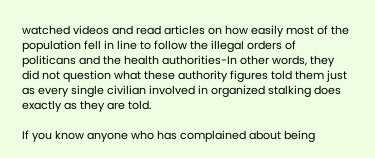watched videos and read articles on how easily most of the population fell in line to follow the illegal orders of politicans and the health authorities-In other words, they did not question what these authority figures told them just as every single civilian involved in organized stalking does exactly as they are told.

If you know anyone who has complained about being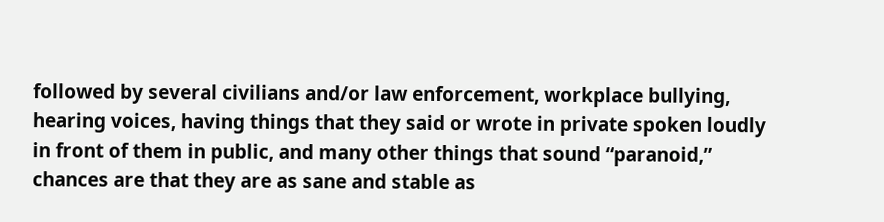followed by several civilians and/or law enforcement, workplace bullying, hearing voices, having things that they said or wrote in private spoken loudly in front of them in public, and many other things that sound “paranoid,” chances are that they are as sane and stable as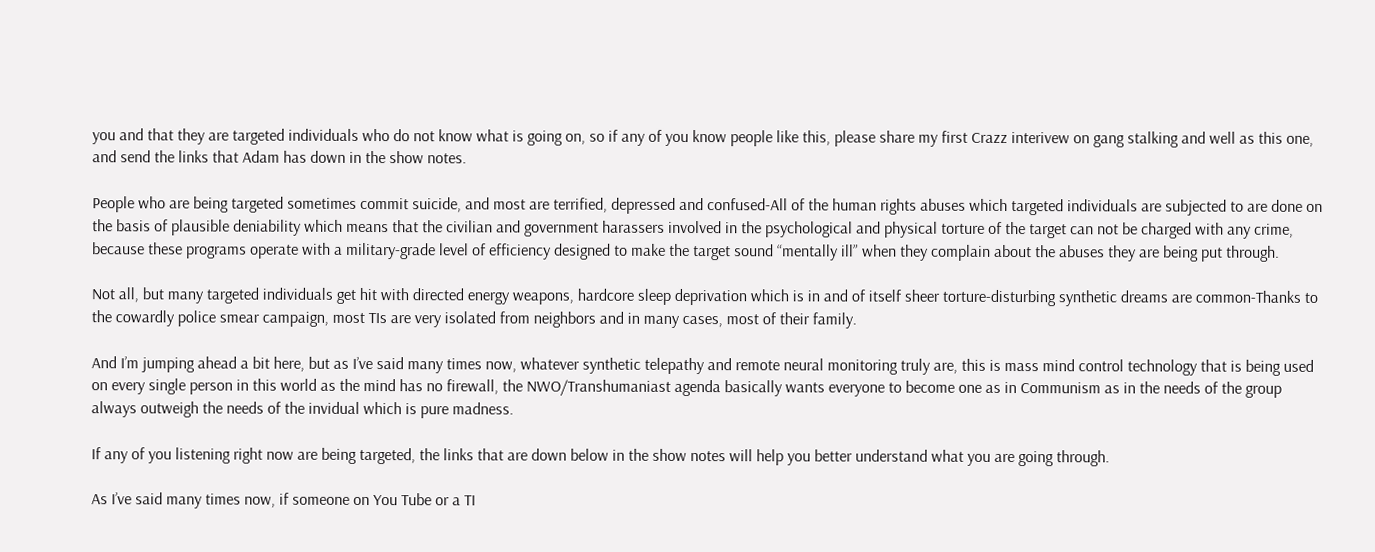you and that they are targeted individuals who do not know what is going on, so if any of you know people like this, please share my first Crazz interivew on gang stalking and well as this one, and send the links that Adam has down in the show notes.

People who are being targeted sometimes commit suicide, and most are terrified, depressed and confused-All of the human rights abuses which targeted individuals are subjected to are done on the basis of plausible deniability which means that the civilian and government harassers involved in the psychological and physical torture of the target can not be charged with any crime, because these programs operate with a military-grade level of efficiency designed to make the target sound “mentally ill” when they complain about the abuses they are being put through.

Not all, but many targeted individuals get hit with directed energy weapons, hardcore sleep deprivation which is in and of itself sheer torture-disturbing synthetic dreams are common-Thanks to the cowardly police smear campaign, most TIs are very isolated from neighbors and in many cases, most of their family.

And I’m jumping ahead a bit here, but as I’ve said many times now, whatever synthetic telepathy and remote neural monitoring truly are, this is mass mind control technology that is being used on every single person in this world as the mind has no firewall, the NWO/Transhumaniast agenda basically wants everyone to become one as in Communism as in the needs of the group always outweigh the needs of the invidual which is pure madness.

If any of you listening right now are being targeted, the links that are down below in the show notes will help you better understand what you are going through.

As I’ve said many times now, if someone on You Tube or a TI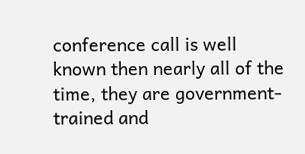conference call is well known then nearly all of the time, they are government-trained and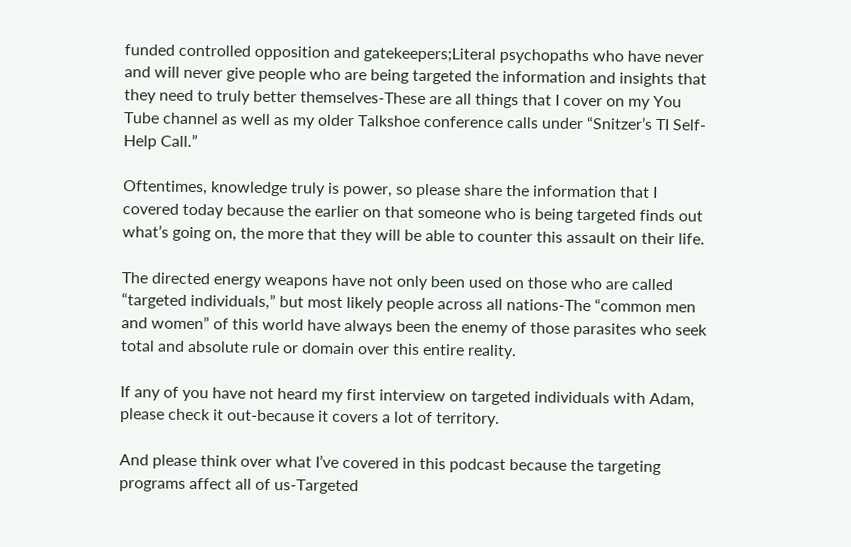funded controlled opposition and gatekeepers;Literal psychopaths who have never and will never give people who are being targeted the information and insights that they need to truly better themselves-These are all things that I cover on my You Tube channel as well as my older Talkshoe conference calls under “Snitzer’s TI Self-Help Call.”

Oftentimes, knowledge truly is power, so please share the information that I covered today because the earlier on that someone who is being targeted finds out what’s going on, the more that they will be able to counter this assault on their life.

The directed energy weapons have not only been used on those who are called “targeted individuals,” but most likely people across all nations-The “common men and women” of this world have always been the enemy of those parasites who seek total and absolute rule or domain over this entire reality.

If any of you have not heard my first interview on targeted individuals with Adam, please check it out-because it covers a lot of territory.

And please think over what I’ve covered in this podcast because the targeting programs affect all of us-Targeted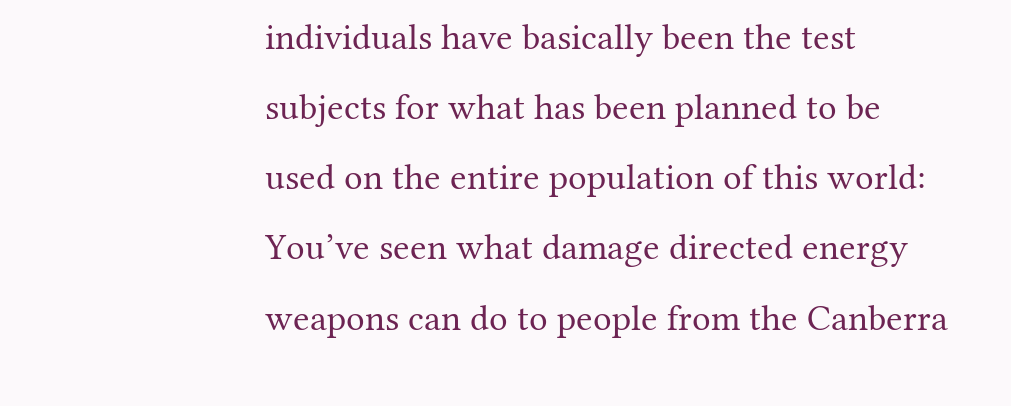individuals have basically been the test subjects for what has been planned to be used on the entire population of this world: You’ve seen what damage directed energy weapons can do to people from the Canberra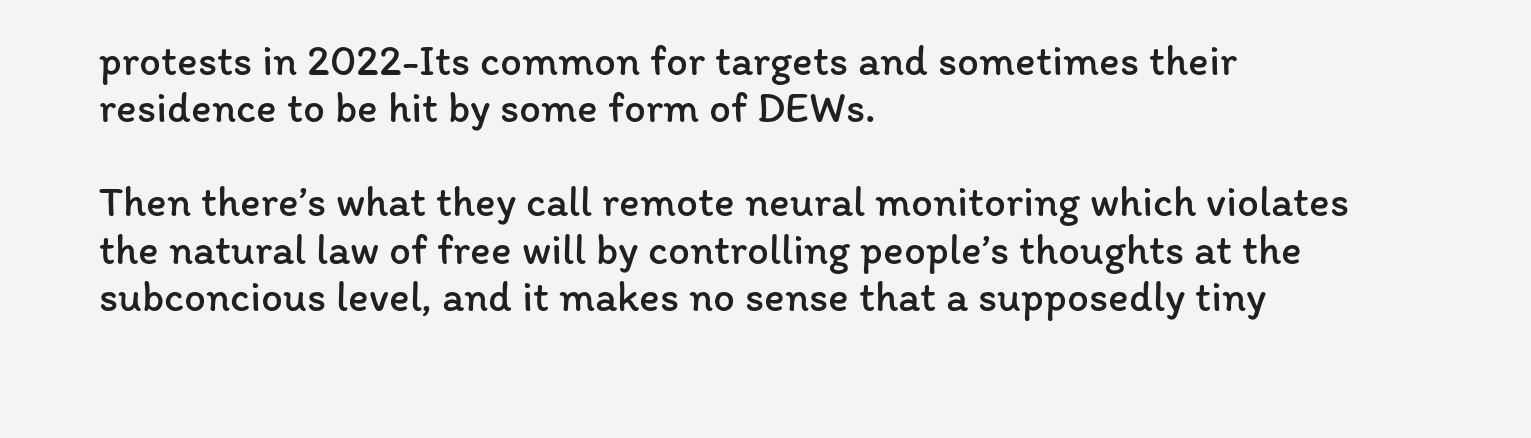protests in 2022-Its common for targets and sometimes their residence to be hit by some form of DEWs.

Then there’s what they call remote neural monitoring which violates the natural law of free will by controlling people’s thoughts at the subconcious level, and it makes no sense that a supposedly tiny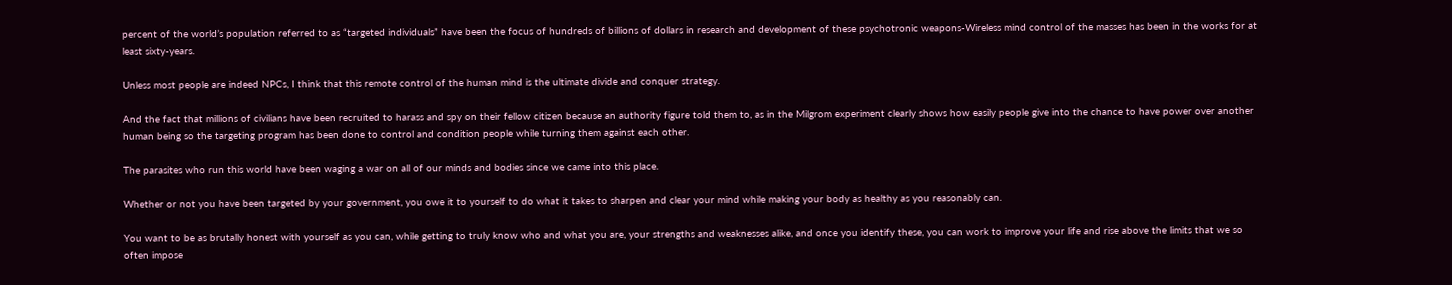percent of the world’s population referred to as “targeted individuals” have been the focus of hundreds of billions of dollars in research and development of these psychotronic weapons-Wireless mind control of the masses has been in the works for at least sixty-years.

Unless most people are indeed NPCs, I think that this remote control of the human mind is the ultimate divide and conquer strategy.

And the fact that millions of civilians have been recruited to harass and spy on their fellow citizen because an authority figure told them to, as in the Milgrom experiment clearly shows how easily people give into the chance to have power over another human being so the targeting program has been done to control and condition people while turning them against each other.

The parasites who run this world have been waging a war on all of our minds and bodies since we came into this place.

Whether or not you have been targeted by your government, you owe it to yourself to do what it takes to sharpen and clear your mind while making your body as healthy as you reasonably can.

You want to be as brutally honest with yourself as you can, while getting to truly know who and what you are, your strengths and weaknesses alike, and once you identify these, you can work to improve your life and rise above the limits that we so often impose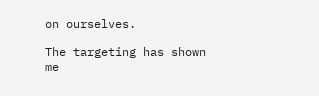on ourselves.

The targeting has shown me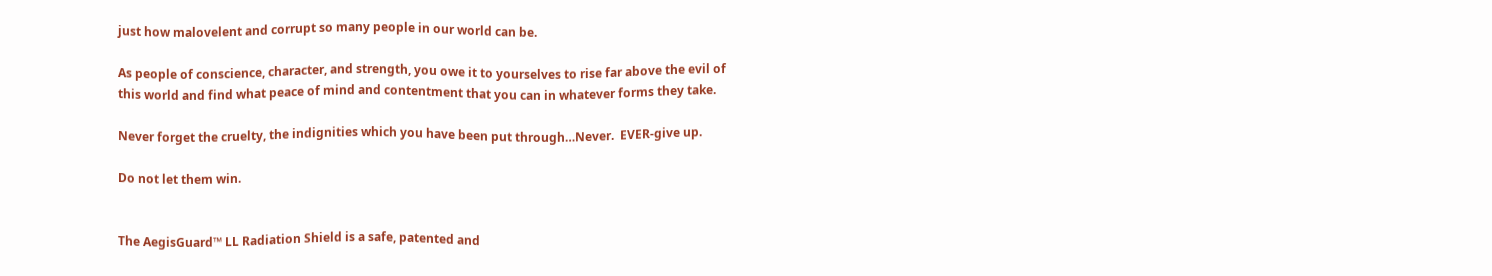just how malovelent and corrupt so many people in our world can be.

As people of conscience, character, and strength, you owe it to yourselves to rise far above the evil of this world and find what peace of mind and contentment that you can in whatever forms they take.

Never forget the cruelty, the indignities which you have been put through…Never.  EVER-give up.

Do not let them win.


The AegisGuard™ LL Radiation Shield is a safe, patented and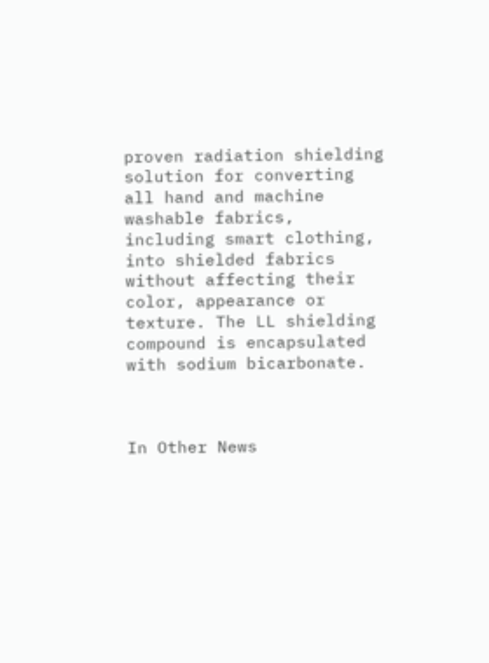proven radiation shielding solution for converting all hand and machine washable fabrics, including smart clothing, into shielded fabrics without affecting their color, appearance or texture. The LL shielding compound is encapsulated with sodium bicarbonate.



In Other News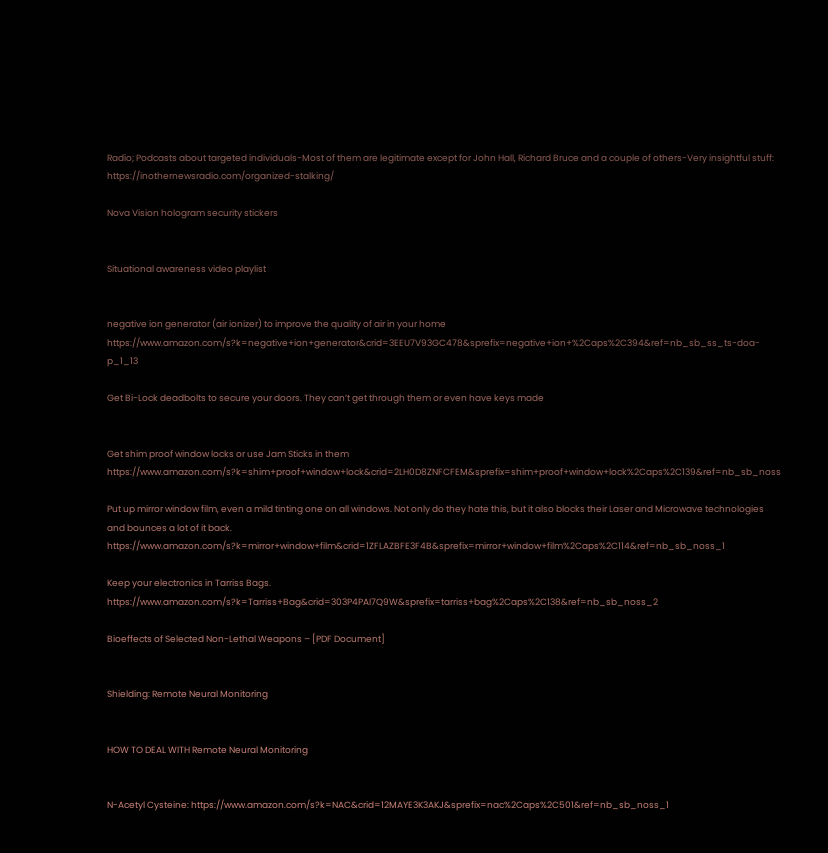Radio; Podcasts about targeted individuals-Most of them are legitimate except for John Hall, Richard Bruce and a couple of others-Very insightful stuff:  https://inothernewsradio.com/organized-stalking/

Nova Vision hologram security stickers


Situational awareness video playlist


negative ion generator (air ionizer) to improve the quality of air in your home  https://www.amazon.com/s?k=negative+ion+generator&crid=3EEU7V93GC478&sprefix=negative+ion+%2Caps%2C394&ref=nb_sb_ss_ts-doa-p_1_13

Get Bi-Lock deadbolts to secure your doors. They can’t get through them or even have keys made


Get shim proof window locks or use Jam Sticks in them https://www.amazon.com/s?k=shim+proof+window+lock&crid=2LH0D8ZNFCFEM&sprefix=shim+proof+window+lock%2Caps%2C139&ref=nb_sb_noss

Put up mirror window film, even a mild tinting one on all windows. Not only do they hate this, but it also blocks their Laser and Microwave technologies and bounces a lot of it back.  https://www.amazon.com/s?k=mirror+window+film&crid=1ZFLAZBFE3F4B&sprefix=mirror+window+film%2Caps%2C114&ref=nb_sb_noss_1

Keep your electronics in Tarriss Bags.  https://www.amazon.com/s?k=Tarriss+Bag&crid=303P4PAI7Q9W&sprefix=tarriss+bag%2Caps%2C138&ref=nb_sb_noss_2

Bioeffects of Selected Non-Lethal Weapons – [PDF Document]


Shielding: Remote Neural Monitoring


HOW TO DEAL WITH Remote Neural Monitoring


N-Acetyl Cysteine: https://www.amazon.com/s?k=NAC&crid=12MAYE3K3AKJ&sprefix=nac%2Caps%2C501&ref=nb_sb_noss_1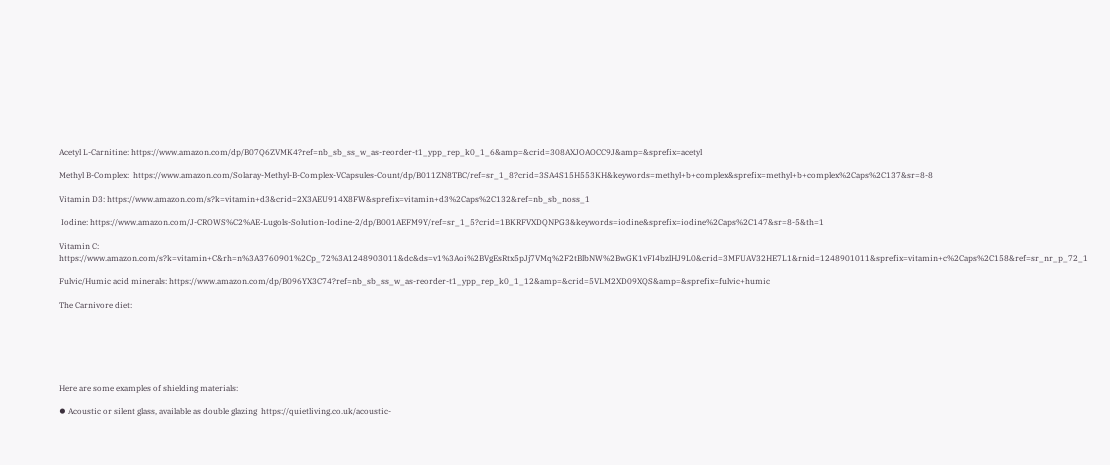Acetyl L-Carnitine: https://www.amazon.com/dp/B07Q6ZVMK4?ref=nb_sb_ss_w_as-reorder-t1_ypp_rep_k0_1_6&amp=&crid=308AXJOAOCC9J&amp=&sprefix=acetyl

Methyl B-Complex:  https://www.amazon.com/Solaray-Methyl-B-Complex-VCapsules-Count/dp/B011ZN8TBC/ref=sr_1_8?crid=3SA4S15H553KH&keywords=methyl+b+complex&sprefix=methyl+b+complex%2Caps%2C137&sr=8-8

Vitamin D3: https://www.amazon.com/s?k=vitamin+d3&crid=2X3AEU914X8FW&sprefix=vitamin+d3%2Caps%2C132&ref=nb_sb_noss_1

 Iodine: https://www.amazon.com/J-CROWS%C2%AE-Lugols-Solution-Iodine-2/dp/B001AEFM9Y/ref=sr_1_5?crid=1BKRFVXDQNPG3&keywords=iodine&sprefix=iodine%2Caps%2C147&sr=8-5&th=1

Vitamin C:  https://www.amazon.com/s?k=vitamin+C&rh=n%3A3760901%2Cp_72%3A1248903011&dc&ds=v1%3Aoi%2BVgEsRtx5pJj7VMq%2F2tBlbNW%2BwGK1vFI4bzlHJ9L0&crid=3MFUAV32HE7L1&rnid=1248901011&sprefix=vitamin+c%2Caps%2C158&ref=sr_nr_p_72_1

Fulvic/Humic acid minerals: https://www.amazon.com/dp/B096YX3C74?ref=nb_sb_ss_w_as-reorder-t1_ypp_rep_k0_1_12&amp=&crid=5VLM2XD09XQS&amp=&sprefix=fulvic+humic

The Carnivore diet:






Here are some examples of shielding materials:

⦁ Acoustic or silent glass, available as double glazing  https://quietliving.co.uk/acoustic-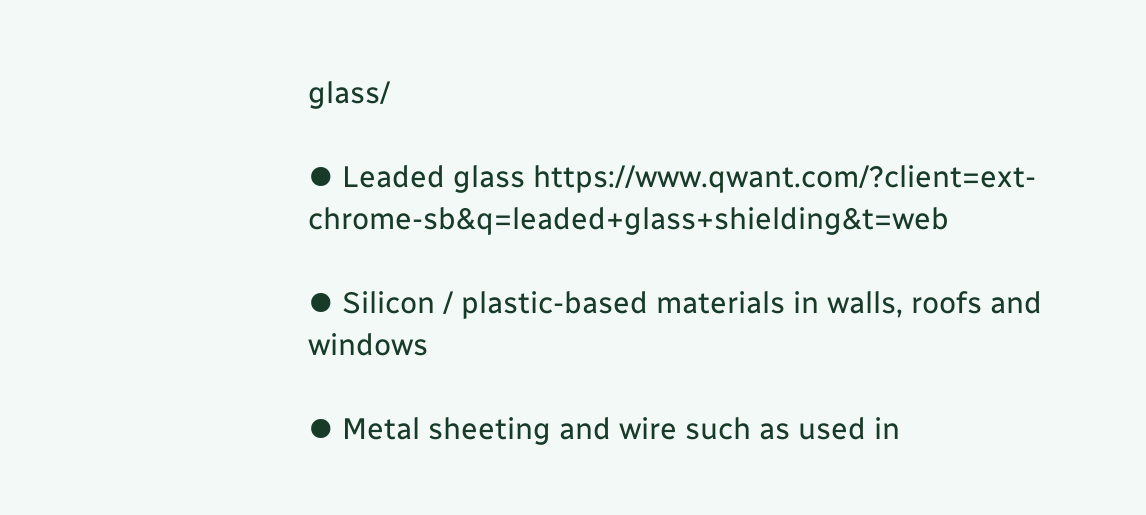glass/

⦁ Leaded glass https://www.qwant.com/?client=ext-chrome-sb&q=leaded+glass+shielding&t=web

⦁ Silicon / plastic-based materials in walls, roofs and windows

⦁ Metal sheeting and wire such as used in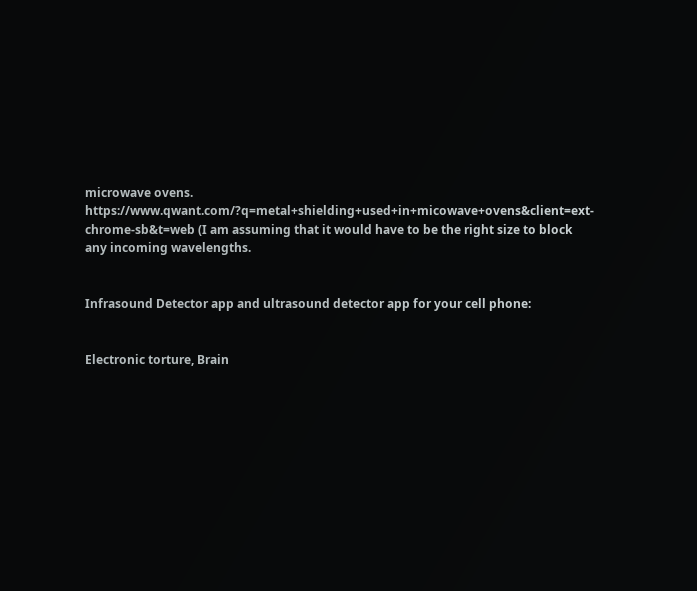microwave ovens. https://www.qwant.com/?q=metal+shielding+used+in+micowave+ovens&client=ext-chrome-sb&t=web (I am assuming that it would have to be the right size to block any incoming wavelengths.


Infrasound Detector app and ultrasound detector app for your cell phone:


Electronic torture, Brain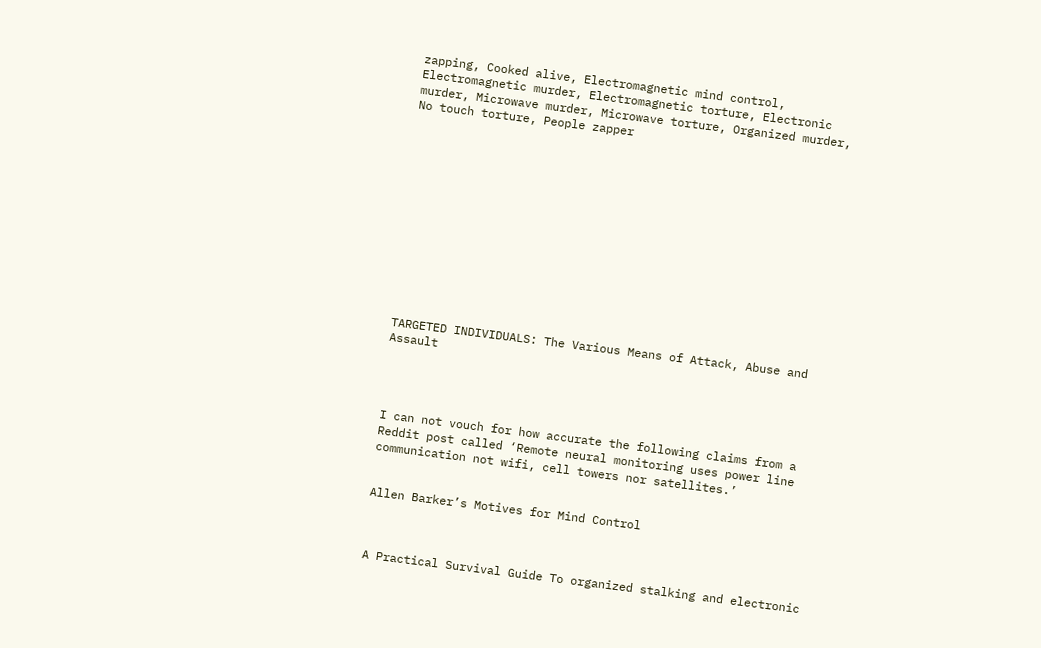zapping, Cooked alive, Electromagnetic mind control, Electromagnetic murder, Electromagnetic torture, Electronic murder, Microwave murder, Microwave torture, Organized murder, No touch torture, People zapper













TARGETED INDIVIDUALS: The Various Means of Attack, Abuse and Assault




I can not vouch for how accurate the following claims from a Reddit post called ‘Remote neural monitoring uses power line communication not wifi, cell towers nor satellites.’


Allen Barker’s Motives for Mind Control



A Practical Survival Guide To organized stalking and electronic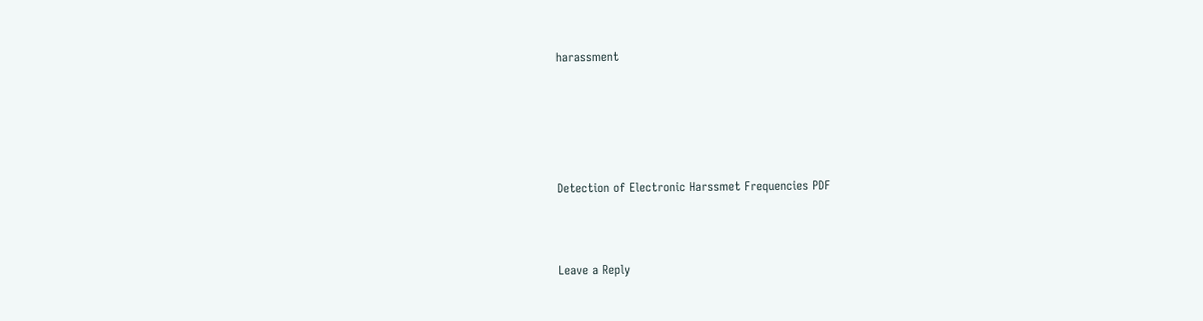harassment







Detection of Electronic Harssmet Frequencies PDF




Leave a Reply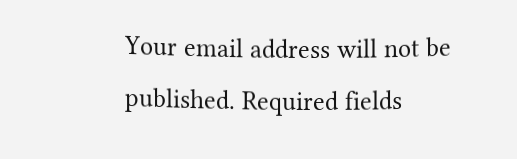Your email address will not be published. Required fields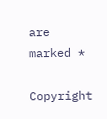are marked *

Copyright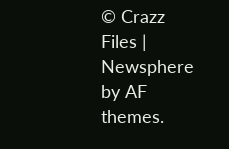© Crazz Files | Newsphere by AF themes.